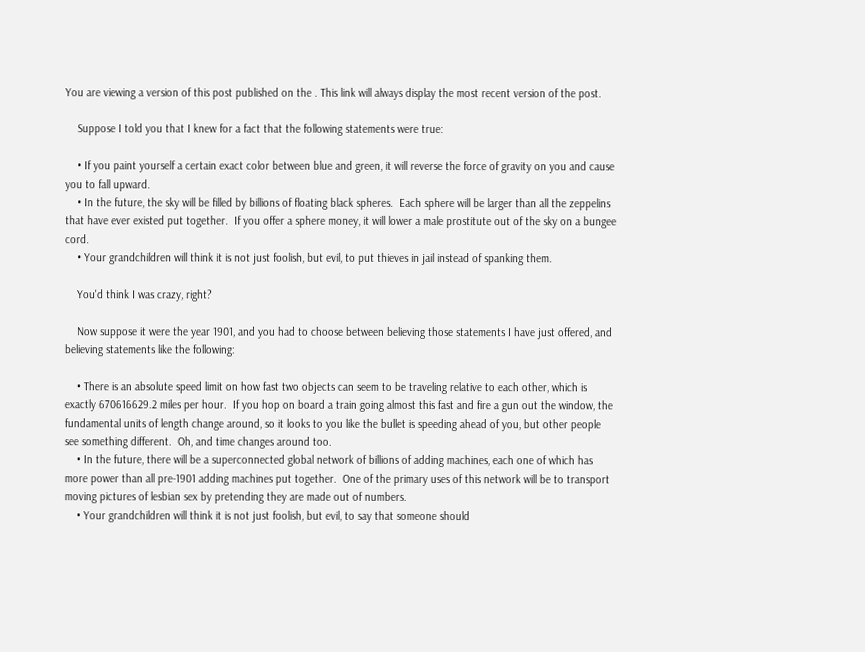You are viewing a version of this post published on the . This link will always display the most recent version of the post.

    Suppose I told you that I knew for a fact that the following statements were true:

    • If you paint yourself a certain exact color between blue and green, it will reverse the force of gravity on you and cause you to fall upward.
    • In the future, the sky will be filled by billions of floating black spheres.  Each sphere will be larger than all the zeppelins that have ever existed put together.  If you offer a sphere money, it will lower a male prostitute out of the sky on a bungee cord.
    • Your grandchildren will think it is not just foolish, but evil, to put thieves in jail instead of spanking them.

    You'd think I was crazy, right?

    Now suppose it were the year 1901, and you had to choose between believing those statements I have just offered, and believing statements like the following:

    • There is an absolute speed limit on how fast two objects can seem to be traveling relative to each other, which is exactly 670616629.2 miles per hour.  If you hop on board a train going almost this fast and fire a gun out the window, the fundamental units of length change around, so it looks to you like the bullet is speeding ahead of you, but other people see something different.  Oh, and time changes around too.
    • In the future, there will be a superconnected global network of billions of adding machines, each one of which has more power than all pre-1901 adding machines put together.  One of the primary uses of this network will be to transport moving pictures of lesbian sex by pretending they are made out of numbers.
    • Your grandchildren will think it is not just foolish, but evil, to say that someone should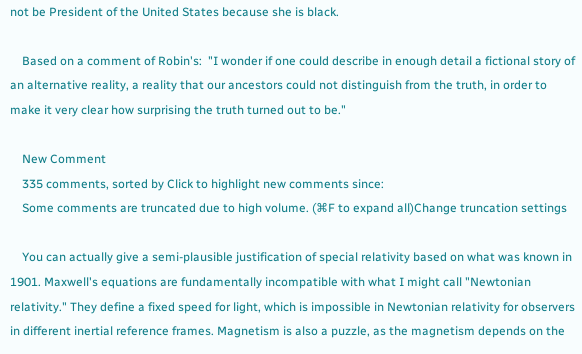not be President of the United States because she is black.

    Based on a comment of Robin's:  "I wonder if one could describe in enough detail a fictional story of an alternative reality, a reality that our ancestors could not distinguish from the truth, in order to make it very clear how surprising the truth turned out to be."

    New Comment
    335 comments, sorted by Click to highlight new comments since:
    Some comments are truncated due to high volume. (⌘F to expand all)Change truncation settings

    You can actually give a semi-plausible justification of special relativity based on what was known in 1901. Maxwell's equations are fundamentally incompatible with what I might call "Newtonian relativity." They define a fixed speed for light, which is impossible in Newtonian relativity for observers in different inertial reference frames. Magnetism is also a puzzle, as the magnetism depends on the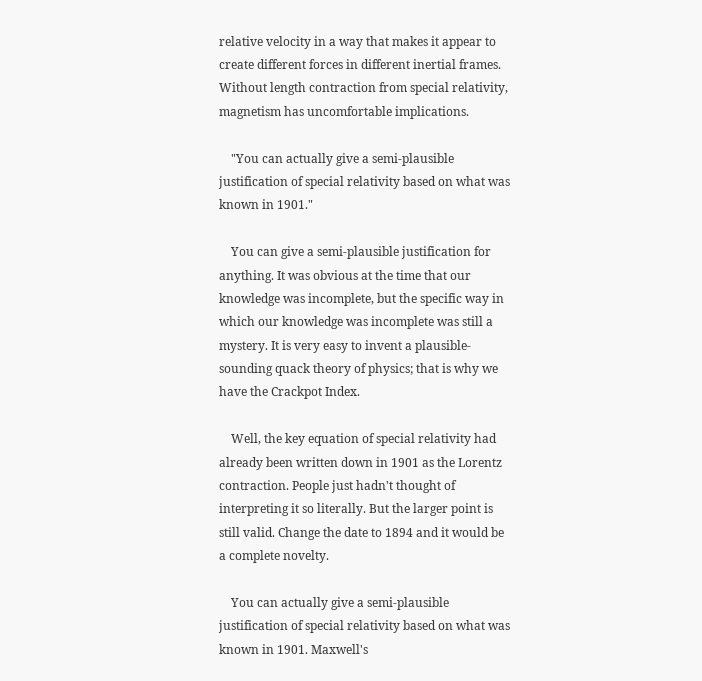relative velocity in a way that makes it appear to create different forces in different inertial frames. Without length contraction from special relativity, magnetism has uncomfortable implications.

    "You can actually give a semi-plausible justification of special relativity based on what was known in 1901."

    You can give a semi-plausible justification for anything. It was obvious at the time that our knowledge was incomplete, but the specific way in which our knowledge was incomplete was still a mystery. It is very easy to invent a plausible-sounding quack theory of physics; that is why we have the Crackpot Index.

    Well, the key equation of special relativity had already been written down in 1901 as the Lorentz contraction. People just hadn't thought of interpreting it so literally. But the larger point is still valid. Change the date to 1894 and it would be a complete novelty.

    You can actually give a semi-plausible justification of special relativity based on what was known in 1901. Maxwell's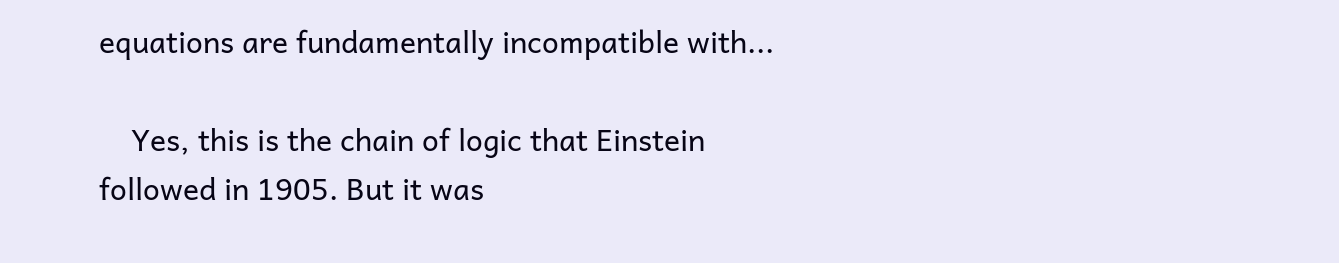equations are fundamentally incompatible with...

    Yes, this is the chain of logic that Einstein followed in 1905. But it was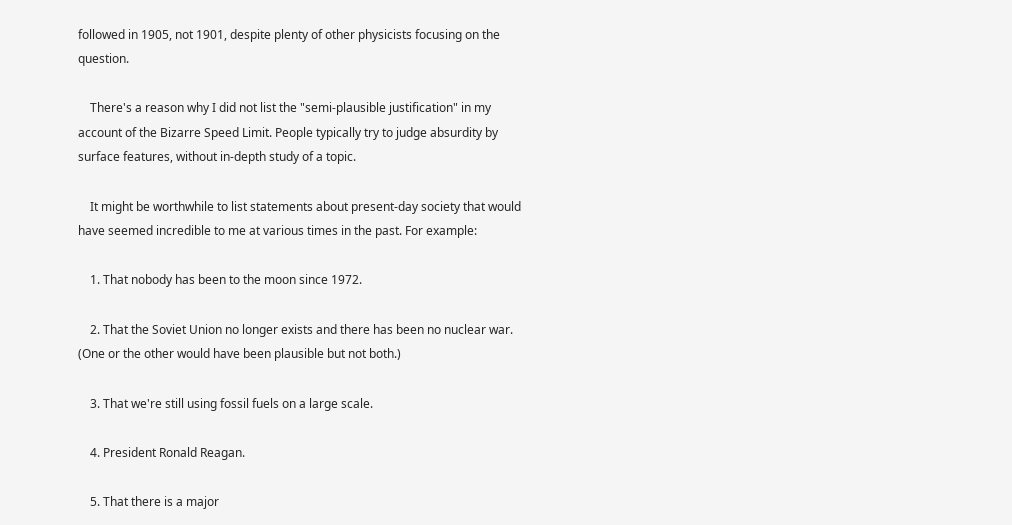followed in 1905, not 1901, despite plenty of other physicists focusing on the question.

    There's a reason why I did not list the "semi-plausible justification" in my account of the Bizarre Speed Limit. People typically try to judge absurdity by surface features, without in-depth study of a topic.

    It might be worthwhile to list statements about present-day society that would have seemed incredible to me at various times in the past. For example:

    1. That nobody has been to the moon since 1972.

    2. That the Soviet Union no longer exists and there has been no nuclear war. (One or the other would have been plausible but not both.)

    3. That we're still using fossil fuels on a large scale.

    4. President Ronald Reagan.

    5. That there is a major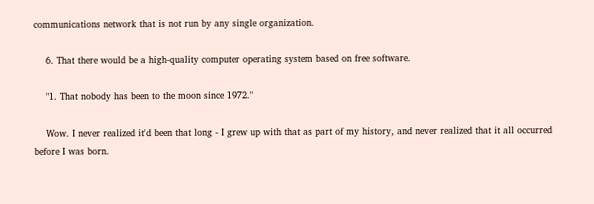communications network that is not run by any single organization.

    6. That there would be a high-quality computer operating system based on free software.

    "1. That nobody has been to the moon since 1972."

    Wow. I never realized it'd been that long - I grew up with that as part of my history, and never realized that it all occurred before I was born.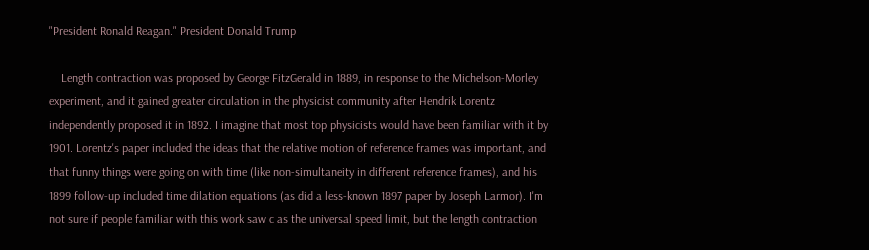"President Ronald Reagan." President Donald Trump

    Length contraction was proposed by George FitzGerald in 1889, in response to the Michelson-Morley experiment, and it gained greater circulation in the physicist community after Hendrik Lorentz independently proposed it in 1892. I imagine that most top physicists would have been familiar with it by 1901. Lorentz's paper included the ideas that the relative motion of reference frames was important, and that funny things were going on with time (like non-simultaneity in different reference frames), and his 1899 follow-up included time dilation equations (as did a less-known 1897 paper by Joseph Larmor). I'm not sure if people familiar with this work saw c as the universal speed limit, but the length contraction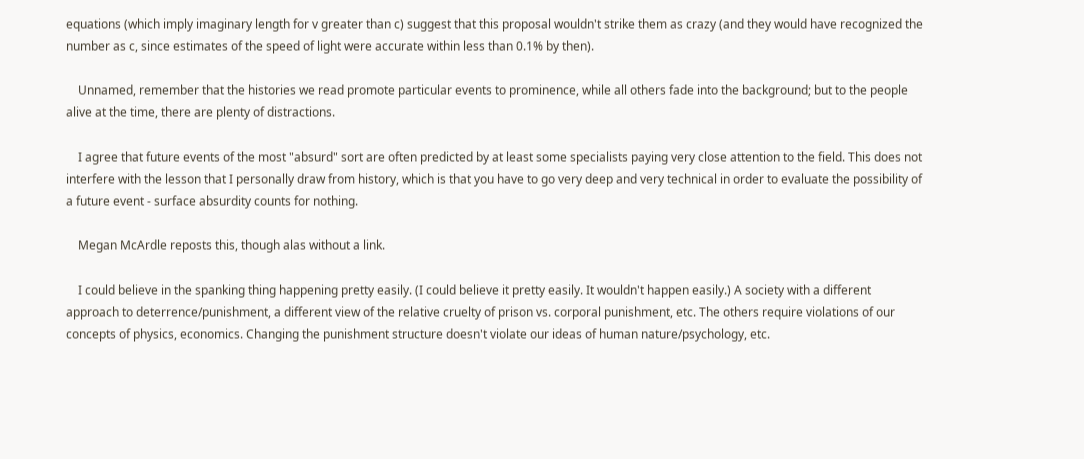equations (which imply imaginary length for v greater than c) suggest that this proposal wouldn't strike them as crazy (and they would have recognized the number as c, since estimates of the speed of light were accurate within less than 0.1% by then).

    Unnamed, remember that the histories we read promote particular events to prominence, while all others fade into the background; but to the people alive at the time, there are plenty of distractions.

    I agree that future events of the most "absurd" sort are often predicted by at least some specialists paying very close attention to the field. This does not interfere with the lesson that I personally draw from history, which is that you have to go very deep and very technical in order to evaluate the possibility of a future event - surface absurdity counts for nothing.

    Megan McArdle reposts this, though alas without a link.

    I could believe in the spanking thing happening pretty easily. (I could believe it pretty easily. It wouldn't happen easily.) A society with a different approach to deterrence/punishment, a different view of the relative cruelty of prison vs. corporal punishment, etc. The others require violations of our concepts of physics, economics. Changing the punishment structure doesn't violate our ideas of human nature/psychology, etc.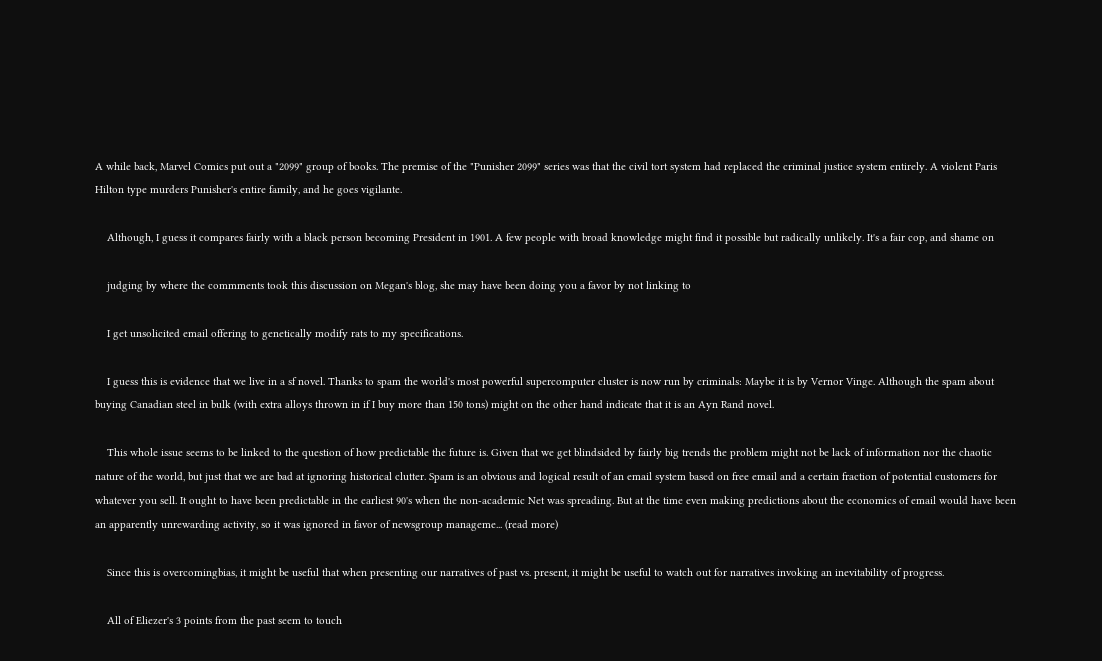A while back, Marvel Comics put out a "2099" group of books. The premise of the "Punisher 2099" series was that the civil tort system had replaced the criminal justice system entirely. A violent Paris Hilton type murders Punisher's entire family, and he goes vigilante.

    Although, I guess it compares fairly with a black person becoming President in 1901. A few people with broad knowledge might find it possible but radically unlikely. It's a fair cop, and shame on

    judging by where the commments took this discussion on Megan's blog, she may have been doing you a favor by not linking to

    I get unsolicited email offering to genetically modify rats to my specifications.

    I guess this is evidence that we live in a sf novel. Thanks to spam the world's most powerful supercomputer cluster is now run by criminals: Maybe it is by Vernor Vinge. Although the spam about buying Canadian steel in bulk (with extra alloys thrown in if I buy more than 150 tons) might on the other hand indicate that it is an Ayn Rand novel.

    This whole issue seems to be linked to the question of how predictable the future is. Given that we get blindsided by fairly big trends the problem might not be lack of information nor the chaotic nature of the world, but just that we are bad at ignoring historical clutter. Spam is an obvious and logical result of an email system based on free email and a certain fraction of potential customers for whatever you sell. It ought to have been predictable in the earliest 90's when the non-academic Net was spreading. But at the time even making predictions about the economics of email would have been an apparently unrewarding activity, so it was ignored in favor of newsgroup manageme... (read more)

    Since this is overcomingbias, it might be useful that when presenting our narratives of past vs. present, it might be useful to watch out for narratives invoking an inevitability of progress.

    All of Eliezer's 3 points from the past seem to touch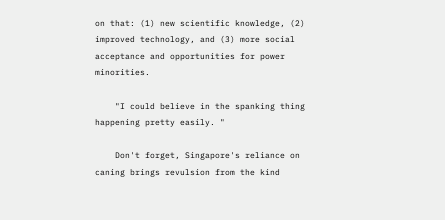on that: (1) new scientific knowledge, (2) improved technology, and (3) more social acceptance and opportunities for power minorities.

    "I could believe in the spanking thing happening pretty easily. "

    Don't forget, Singapore's reliance on caning brings revulsion from the kind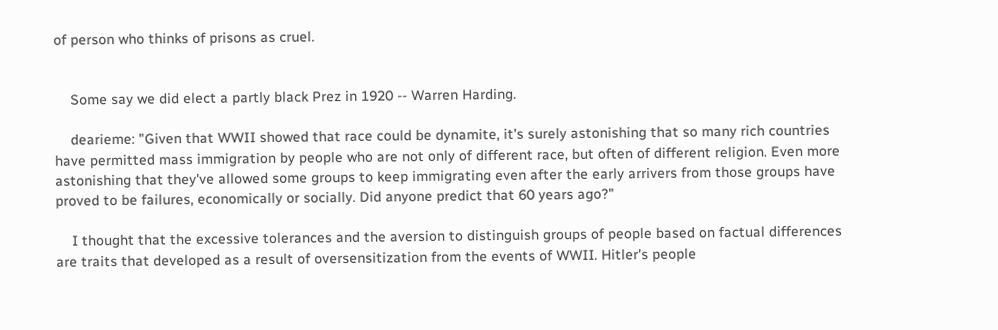of person who thinks of prisons as cruel.


    Some say we did elect a partly black Prez in 1920 -- Warren Harding.

    dearieme: "Given that WWII showed that race could be dynamite, it's surely astonishing that so many rich countries have permitted mass immigration by people who are not only of different race, but often of different religion. Even more astonishing that they've allowed some groups to keep immigrating even after the early arrivers from those groups have proved to be failures, economically or socially. Did anyone predict that 60 years ago?"

    I thought that the excessive tolerances and the aversion to distinguish groups of people based on factual differences are traits that developed as a result of oversensitization from the events of WWII. Hitler's people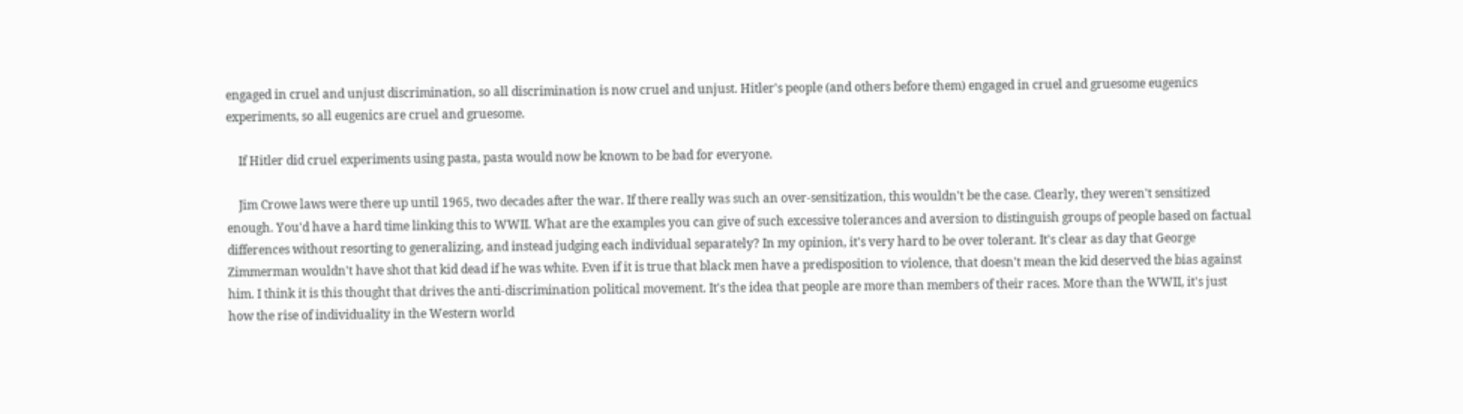engaged in cruel and unjust discrimination, so all discrimination is now cruel and unjust. Hitler's people (and others before them) engaged in cruel and gruesome eugenics experiments, so all eugenics are cruel and gruesome.

    If Hitler did cruel experiments using pasta, pasta would now be known to be bad for everyone.

    Jim Crowe laws were there up until 1965, two decades after the war. If there really was such an over-sensitization, this wouldn't be the case. Clearly, they weren't sensitized enough. You'd have a hard time linking this to WWII. What are the examples you can give of such excessive tolerances and aversion to distinguish groups of people based on factual differences without resorting to generalizing, and instead judging each individual separately? In my opinion, it's very hard to be over tolerant. It's clear as day that George Zimmerman wouldn't have shot that kid dead if he was white. Even if it is true that black men have a predisposition to violence, that doesn't mean the kid deserved the bias against him. I think it is this thought that drives the anti-discrimination political movement. It's the idea that people are more than members of their races. More than the WWII, it's just how the rise of individuality in the Western world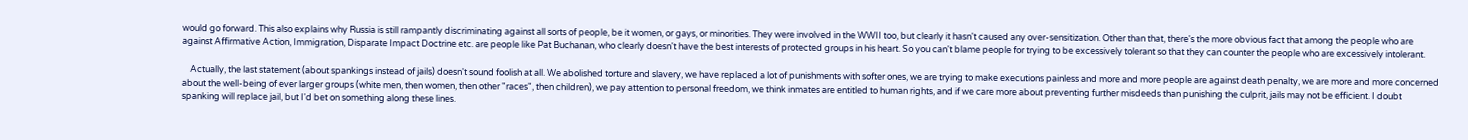would go forward. This also explains why Russia is still rampantly discriminating against all sorts of people, be it women, or gays, or minorities. They were involved in the WWII too, but clearly it hasn't caused any over-sensitization. Other than that, there's the more obvious fact that among the people who are against Affirmative Action, Immigration, Disparate Impact Doctrine etc. are people like Pat Buchanan, who clearly doesn't have the best interests of protected groups in his heart. So you can't blame people for trying to be excessively tolerant so that they can counter the people who are excessively intolerant.

    Actually, the last statement (about spankings instead of jails) doesn't sound foolish at all. We abolished torture and slavery, we have replaced a lot of punishments with softer ones, we are trying to make executions painless and more and more people are against death penalty, we are more and more concerned about the well-being of ever larger groups (white men, then women, then other "races", then children), we pay attention to personal freedom, we think inmates are entitled to human rights, and if we care more about preventing further misdeeds than punishing the culprit, jails may not be efficient. I doubt spanking will replace jail, but I'd bet on something along these lines.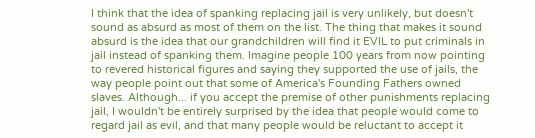I think that the idea of spanking replacing jail is very unlikely, but doesn't sound as absurd as most of them on the list. The thing that makes it sound absurd is the idea that our grandchildren will find it EVIL to put criminals in jail instead of spanking them. Imagine people 100 years from now pointing to revered historical figures and saying they supported the use of jails, the way people point out that some of America's Founding Fathers owned slaves. Although... if you accept the premise of other punishments replacing jail, I wouldn't be entirely surprised by the idea that people would come to regard jail as evil, and that many people would be reluctant to accept it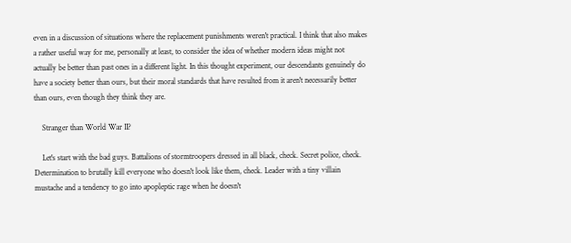even in a discussion of situations where the replacement punishments weren't practical. I think that also makes a rather useful way for me, personally at least, to consider the idea of whether modern ideas might not actually be better than past ones in a different light. In this thought experiment, our descendants genuinely do have a society better than ours, but their moral standards that have resulted from it aren't necessarily better than ours, even though they think they are.

    Stranger than World War II?

    Let's start with the bad guys. Battalions of stormtroopers dressed in all black, check. Secret police, check. Determination to brutally kill everyone who doesn't look like them, check. Leader with a tiny villain mustache and a tendency to go into apopleptic rage when he doesn't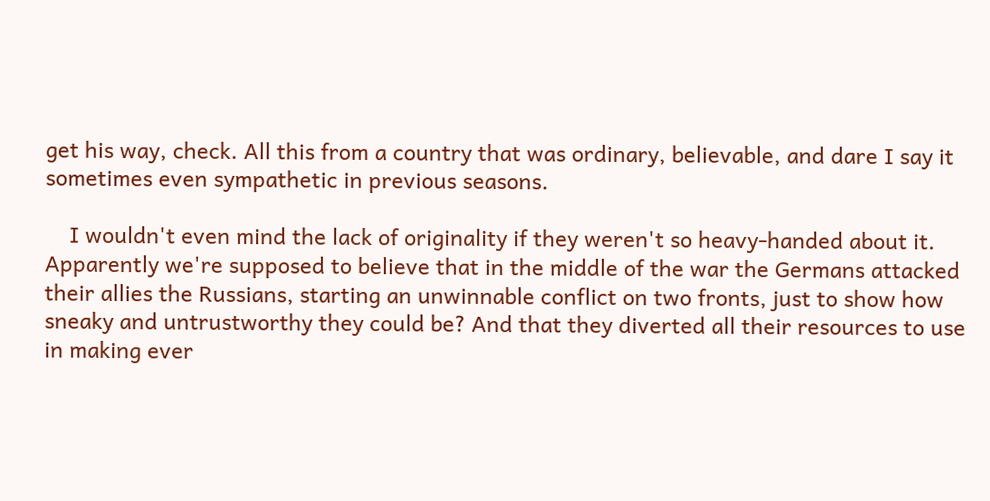get his way, check. All this from a country that was ordinary, believable, and dare I say it sometimes even sympathetic in previous seasons.

    I wouldn't even mind the lack of originality if they weren't so heavy-handed about it. Apparently we're supposed to believe that in the middle of the war the Germans attacked their allies the Russians, starting an unwinnable conflict on two fronts, just to show how sneaky and untrustworthy they could be? And that they diverted all their resources to use in making ever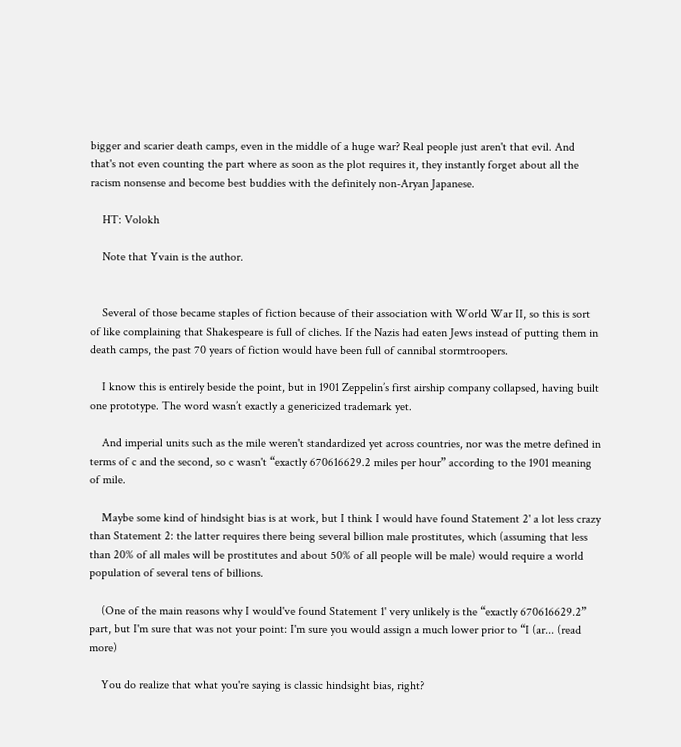bigger and scarier death camps, even in the middle of a huge war? Real people just aren't that evil. And that's not even counting the part where as soon as the plot requires it, they instantly forget about all the racism nonsense and become best buddies with the definitely non-Aryan Japanese.

    HT: Volokh

    Note that Yvain is the author.


    Several of those became staples of fiction because of their association with World War II, so this is sort of like complaining that Shakespeare is full of cliches. If the Nazis had eaten Jews instead of putting them in death camps, the past 70 years of fiction would have been full of cannibal stormtroopers.

    I know this is entirely beside the point, but in 1901 Zeppelin’s first airship company collapsed, having built one prototype. The word wasn’t exactly a genericized trademark yet.

    And imperial units such as the mile weren't standardized yet across countries, nor was the metre defined in terms of c and the second, so c wasn't “exactly 670616629.2 miles per hour” according to the 1901 meaning of mile.

    Maybe some kind of hindsight bias is at work, but I think I would have found Statement 2' a lot less crazy than Statement 2: the latter requires there being several billion male prostitutes, which (assuming that less than 20% of all males will be prostitutes and about 50% of all people will be male) would require a world population of several tens of billions.

    (One of the main reasons why I would've found Statement 1' very unlikely is the “exactly 670616629.2” part, but I'm sure that was not your point: I'm sure you would assign a much lower prior to “I (ar... (read more)

    You do realize that what you're saying is classic hindsight bias, right?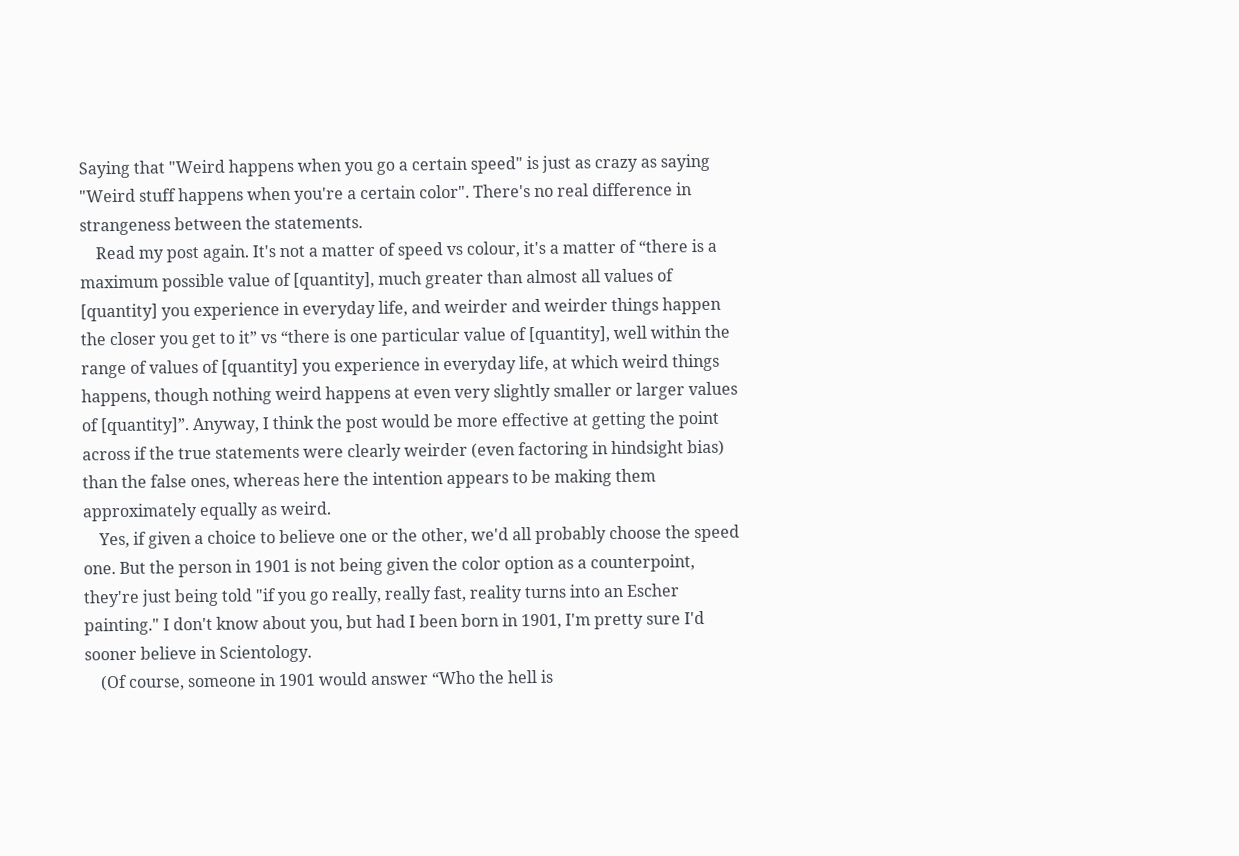Saying that "Weird happens when you go a certain speed" is just as crazy as saying "Weird stuff happens when you're a certain color". There's no real difference in strangeness between the statements.
    Read my post again. It's not a matter of speed vs colour, it's a matter of “there is a maximum possible value of [quantity], much greater than almost all values of [quantity] you experience in everyday life, and weirder and weirder things happen the closer you get to it” vs “there is one particular value of [quantity], well within the range of values of [quantity] you experience in everyday life, at which weird things happens, though nothing weird happens at even very slightly smaller or larger values of [quantity]”. Anyway, I think the post would be more effective at getting the point across if the true statements were clearly weirder (even factoring in hindsight bias) than the false ones, whereas here the intention appears to be making them approximately equally as weird.
    Yes, if given a choice to believe one or the other, we'd all probably choose the speed one. But the person in 1901 is not being given the color option as a counterpoint, they're just being told "if you go really, really fast, reality turns into an Escher painting." I don't know about you, but had I been born in 1901, I'm pretty sure I'd sooner believe in Scientology.
    (Of course, someone in 1901 would answer “Who the hell is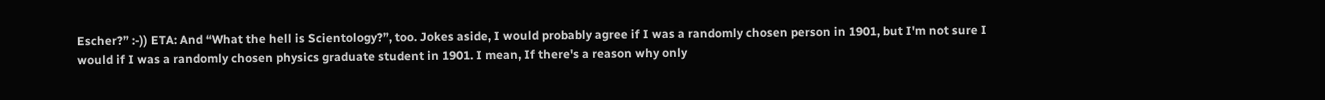Escher?” :-)) ETA: And “What the hell is Scientology?”, too. Jokes aside, I would probably agree if I was a randomly chosen person in 1901, but I'm not sure I would if I was a randomly chosen physics graduate student in 1901. I mean, If there's a reason why only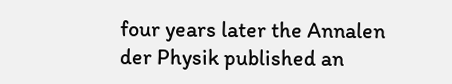four years later the Annalen der Physik published an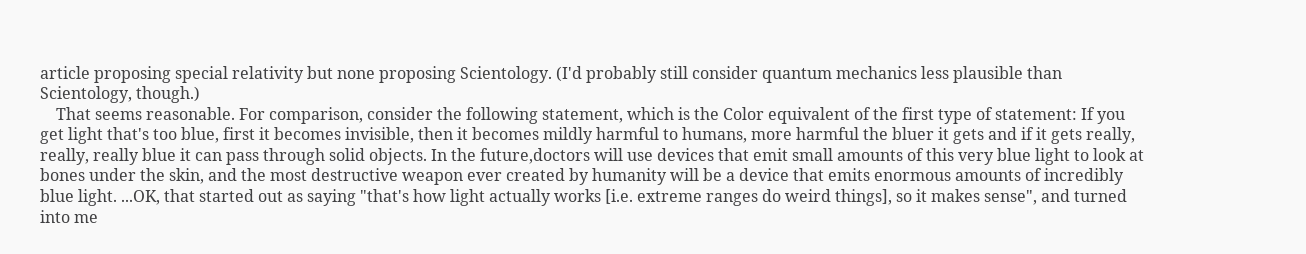article proposing special relativity but none proposing Scientology. (I'd probably still consider quantum mechanics less plausible than Scientology, though.)
    That seems reasonable. For comparison, consider the following statement, which is the Color equivalent of the first type of statement: If you get light that's too blue, first it becomes invisible, then it becomes mildly harmful to humans, more harmful the bluer it gets and if it gets really, really, really blue it can pass through solid objects. In the future,doctors will use devices that emit small amounts of this very blue light to look at bones under the skin, and the most destructive weapon ever created by humanity will be a device that emits enormous amounts of incredibly blue light. ...OK, that started out as saying "that's how light actually works [i.e. extreme ranges do weird things], so it makes sense", and turned into me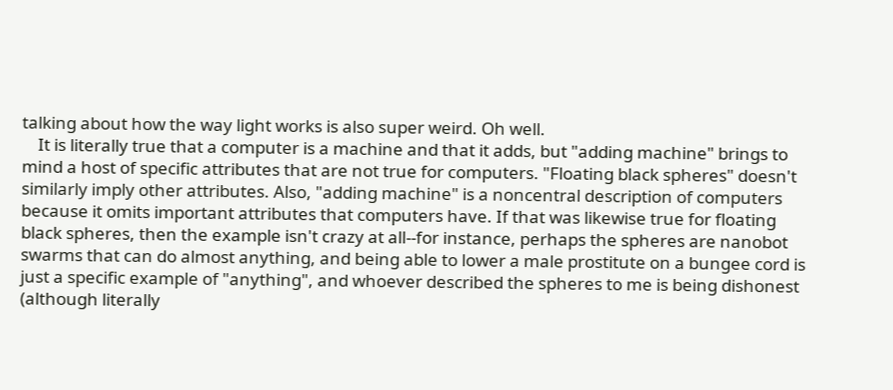talking about how the way light works is also super weird. Oh well.
    It is literally true that a computer is a machine and that it adds, but "adding machine" brings to mind a host of specific attributes that are not true for computers. "Floating black spheres" doesn't similarly imply other attributes. Also, "adding machine" is a noncentral description of computers because it omits important attributes that computers have. If that was likewise true for floating black spheres, then the example isn't crazy at all--for instance, perhaps the spheres are nanobot swarms that can do almost anything, and being able to lower a male prostitute on a bungee cord is just a specific example of "anything", and whoever described the spheres to me is being dishonest (although literally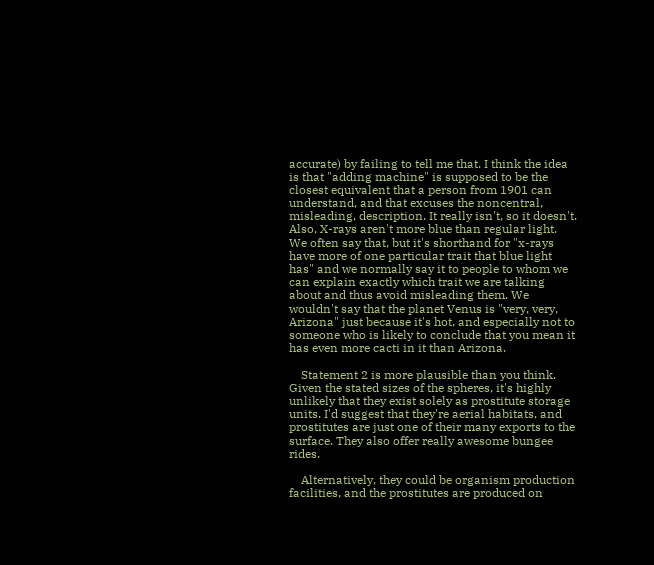accurate) by failing to tell me that. I think the idea is that "adding machine" is supposed to be the closest equivalent that a person from 1901 can understand, and that excuses the noncentral, misleading, description. It really isn't, so it doesn't. Also, X-rays aren't more blue than regular light. We often say that, but it's shorthand for "x-rays have more of one particular trait that blue light has" and we normally say it to people to whom we can explain exactly which trait we are talking about and thus avoid misleading them. We wouldn't say that the planet Venus is "very, very, Arizona" just because it's hot, and especially not to someone who is likely to conclude that you mean it has even more cacti in it than Arizona.

    Statement 2 is more plausible than you think. Given the stated sizes of the spheres, it's highly unlikely that they exist solely as prostitute storage units. I'd suggest that they're aerial habitats, and prostitutes are just one of their many exports to the surface. They also offer really awesome bungee rides.

    Alternatively, they could be organism production facilities, and the prostitutes are produced on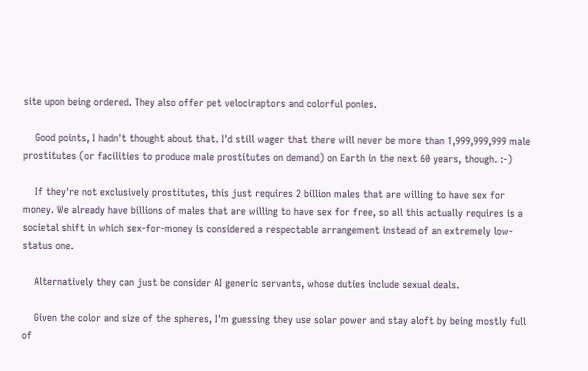site upon being ordered. They also offer pet velociraptors and colorful ponies.

    Good points, I hadn't thought about that. I'd still wager that there will never be more than 1,999,999,999 male prostitutes (or facilities to produce male prostitutes on demand) on Earth in the next 60 years, though. :-)

    If they're not exclusively prostitutes, this just requires 2 billion males that are willing to have sex for money. We already have billions of males that are willing to have sex for free, so all this actually requires is a societal shift in which sex-for-money is considered a respectable arrangement instead of an extremely low-status one.

    Alternatively they can just be consider AI generic servants, whose duties include sexual deals.

    Given the color and size of the spheres, I'm guessing they use solar power and stay aloft by being mostly full of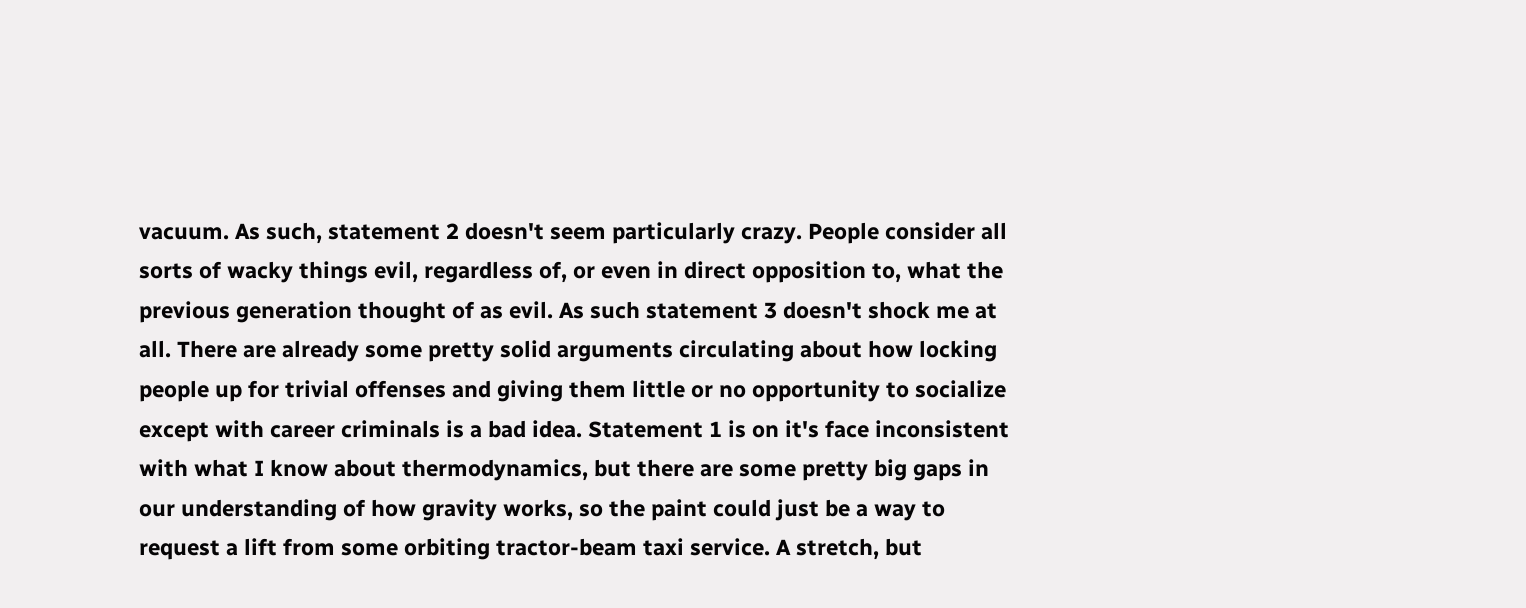vacuum. As such, statement 2 doesn't seem particularly crazy. People consider all sorts of wacky things evil, regardless of, or even in direct opposition to, what the previous generation thought of as evil. As such statement 3 doesn't shock me at all. There are already some pretty solid arguments circulating about how locking people up for trivial offenses and giving them little or no opportunity to socialize except with career criminals is a bad idea. Statement 1 is on it's face inconsistent with what I know about thermodynamics, but there are some pretty big gaps in our understanding of how gravity works, so the paint could just be a way to request a lift from some orbiting tractor-beam taxi service. A stretch, but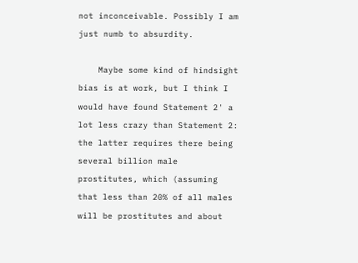not inconceivable. Possibly I am just numb to absurdity.

    Maybe some kind of hindsight bias is at work, but I think I would have found Statement 2' a lot less crazy than Statement 2: the latter requires there being several billion male prostitutes, which (assuming that less than 20% of all males will be prostitutes and about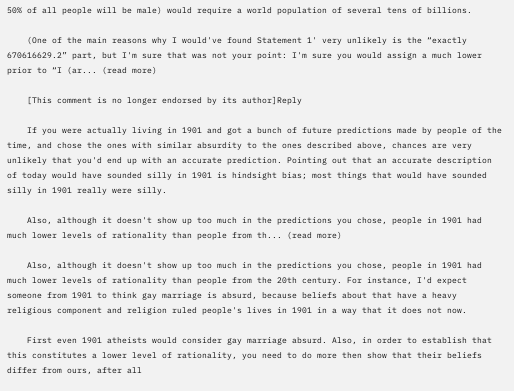50% of all people will be male) would require a world population of several tens of billions.

    (One of the main reasons why I would've found Statement 1' very unlikely is the “exactly 670616629.2” part, but I'm sure that was not your point: I'm sure you would assign a much lower prior to “I (ar... (read more)

    [This comment is no longer endorsed by its author]Reply

    If you were actually living in 1901 and got a bunch of future predictions made by people of the time, and chose the ones with similar absurdity to the ones described above, chances are very unlikely that you'd end up with an accurate prediction. Pointing out that an accurate description of today would have sounded silly in 1901 is hindsight bias; most things that would have sounded silly in 1901 really were silly.

    Also, although it doesn't show up too much in the predictions you chose, people in 1901 had much lower levels of rationality than people from th... (read more)

    Also, although it doesn't show up too much in the predictions you chose, people in 1901 had much lower levels of rationality than people from the 20th century. For instance, I'd expect someone from 1901 to think gay marriage is absurd, because beliefs about that have a heavy religious component and religion ruled people's lives in 1901 in a way that it does not now.

    First even 1901 atheists would consider gay marriage absurd. Also, in order to establish that this constitutes a lower level of rationality, you need to do more then show that their beliefs differ from ours, after all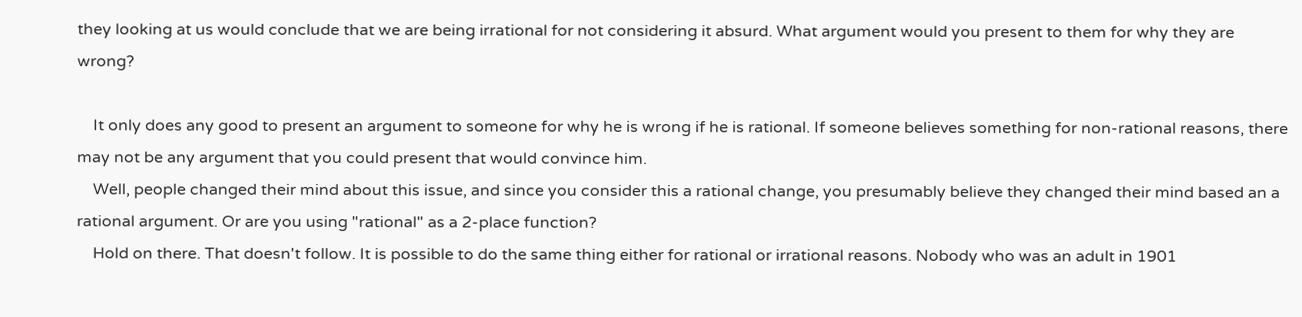they looking at us would conclude that we are being irrational for not considering it absurd. What argument would you present to them for why they are wrong?

    It only does any good to present an argument to someone for why he is wrong if he is rational. If someone believes something for non-rational reasons, there may not be any argument that you could present that would convince him.
    Well, people changed their mind about this issue, and since you consider this a rational change, you presumably believe they changed their mind based an a rational argument. Or are you using "rational" as a 2-place function?
    Hold on there. That doesn't follow. It is possible to do the same thing either for rational or irrational reasons. Nobody who was an adult in 1901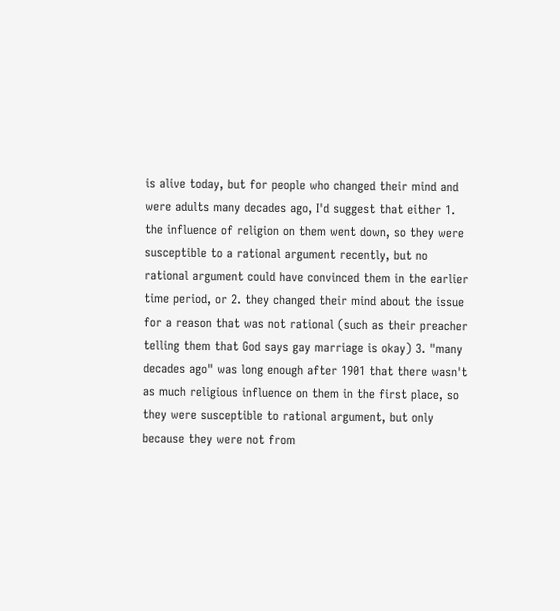is alive today, but for people who changed their mind and were adults many decades ago, I'd suggest that either 1. the influence of religion on them went down, so they were susceptible to a rational argument recently, but no rational argument could have convinced them in the earlier time period, or 2. they changed their mind about the issue for a reason that was not rational (such as their preacher telling them that God says gay marriage is okay) 3. "many decades ago" was long enough after 1901 that there wasn't as much religious influence on them in the first place, so they were susceptible to rational argument, but only because they were not from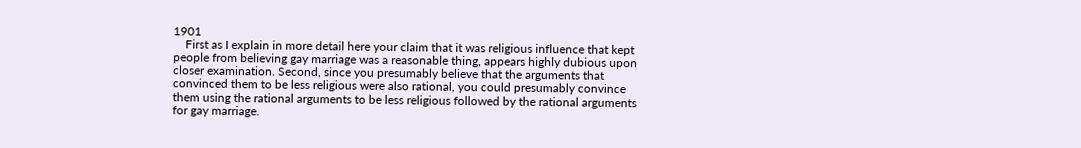1901
    First as I explain in more detail here your claim that it was religious influence that kept people from believing gay marriage was a reasonable thing, appears highly dubious upon closer examination. Second, since you presumably believe that the arguments that convinced them to be less religious were also rational, you could presumably convince them using the rational arguments to be less religious followed by the rational arguments for gay marriage.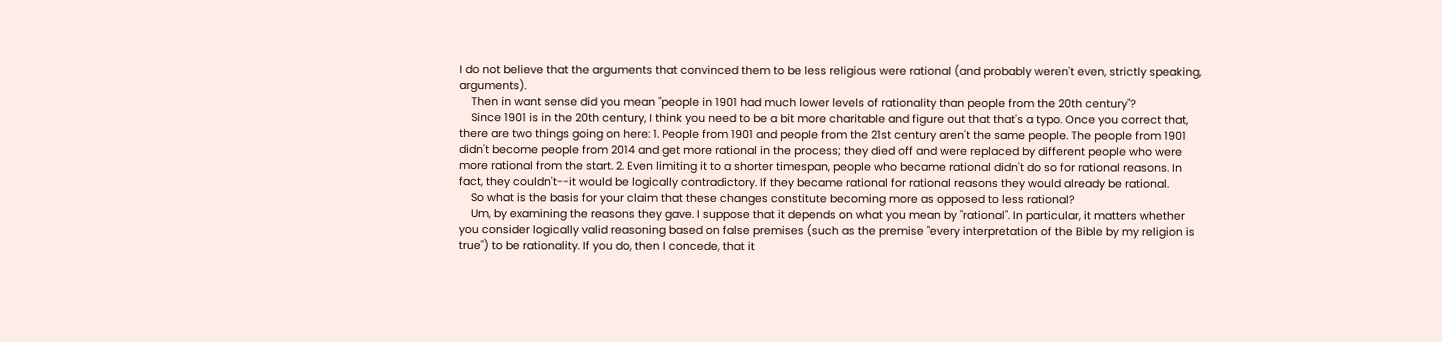I do not believe that the arguments that convinced them to be less religious were rational (and probably weren't even, strictly speaking, arguments).
    Then in want sense did you mean "people in 1901 had much lower levels of rationality than people from the 20th century"?
    Since 1901 is in the 20th century, I think you need to be a bit more charitable and figure out that that's a typo. Once you correct that, there are two things going on here: 1. People from 1901 and people from the 21st century aren't the same people. The people from 1901 didn't become people from 2014 and get more rational in the process; they died off and were replaced by different people who were more rational from the start. 2. Even limiting it to a shorter timespan, people who became rational didn't do so for rational reasons. In fact, they couldn't--it would be logically contradictory. If they became rational for rational reasons they would already be rational.
    So what is the basis for your claim that these changes constitute becoming more as opposed to less rational?
    Um, by examining the reasons they gave. I suppose that it depends on what you mean by "rational". In particular, it matters whether you consider logically valid reasoning based on false premises (such as the premise "every interpretation of the Bible by my religion is true") to be rationality. If you do, then I concede, that it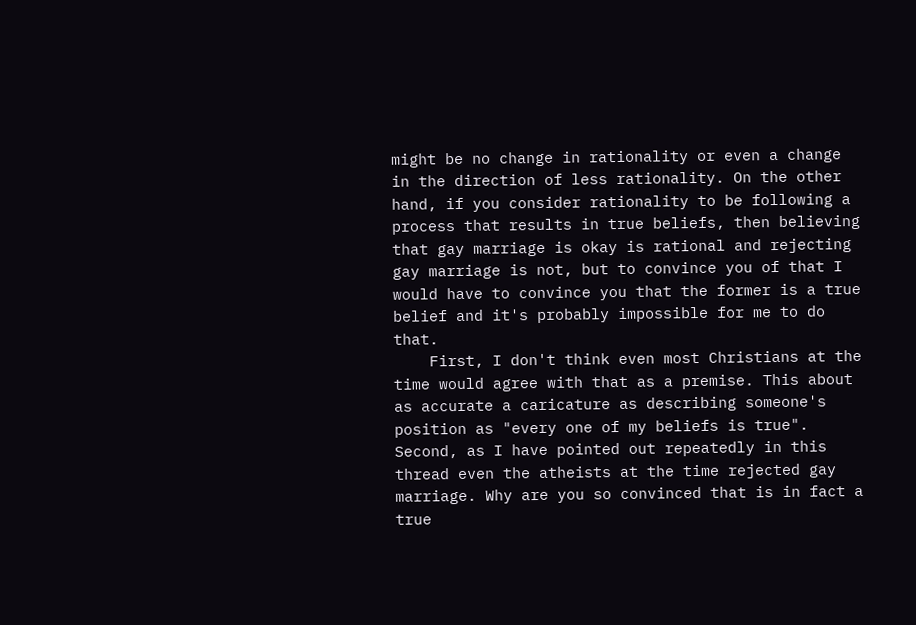might be no change in rationality or even a change in the direction of less rationality. On the other hand, if you consider rationality to be following a process that results in true beliefs, then believing that gay marriage is okay is rational and rejecting gay marriage is not, but to convince you of that I would have to convince you that the former is a true belief and it's probably impossible for me to do that.
    First, I don't think even most Christians at the time would agree with that as a premise. This about as accurate a caricature as describing someone's position as "every one of my beliefs is true". Second, as I have pointed out repeatedly in this thread even the atheists at the time rejected gay marriage. Why are you so convinced that is in fact a true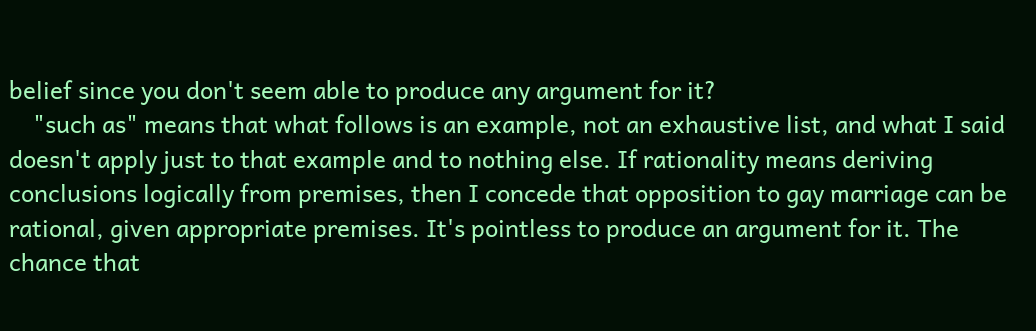belief since you don't seem able to produce any argument for it?
    "such as" means that what follows is an example, not an exhaustive list, and what I said doesn't apply just to that example and to nothing else. If rationality means deriving conclusions logically from premises, then I concede that opposition to gay marriage can be rational, given appropriate premises. It's pointless to produce an argument for it. The chance that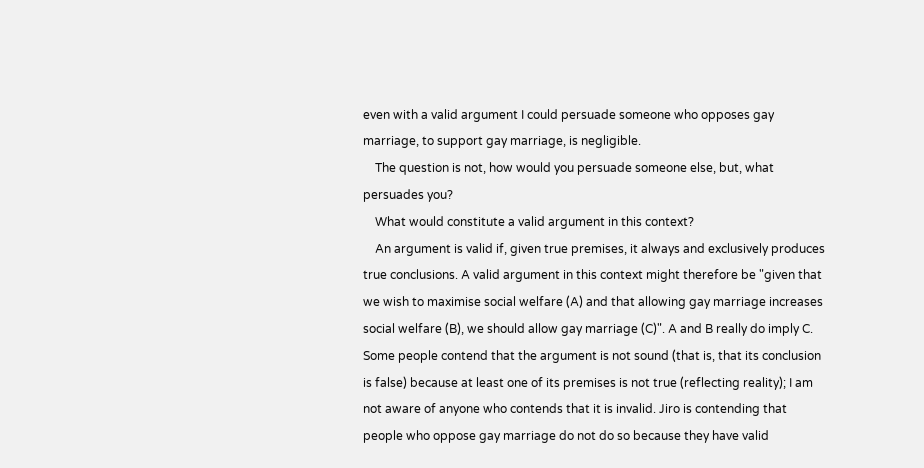even with a valid argument I could persuade someone who opposes gay marriage, to support gay marriage, is negligible.
    The question is not, how would you persuade someone else, but, what persuades you?
    What would constitute a valid argument in this context?
    An argument is valid if, given true premises, it always and exclusively produces true conclusions. A valid argument in this context might therefore be "given that we wish to maximise social welfare (A) and that allowing gay marriage increases social welfare (B), we should allow gay marriage (C)". A and B really do imply C. Some people contend that the argument is not sound (that is, that its conclusion is false) because at least one of its premises is not true (reflecting reality); I am not aware of anyone who contends that it is invalid. Jiro is contending that people who oppose gay marriage do not do so because they have valid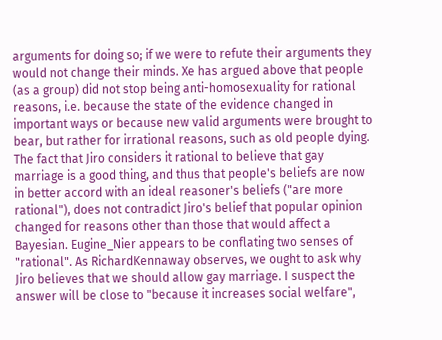arguments for doing so; if we were to refute their arguments they would not change their minds. Xe has argued above that people (as a group) did not stop being anti-homosexuality for rational reasons, i.e. because the state of the evidence changed in important ways or because new valid arguments were brought to bear, but rather for irrational reasons, such as old people dying. The fact that Jiro considers it rational to believe that gay marriage is a good thing, and thus that people's beliefs are now in better accord with an ideal reasoner's beliefs ("are more rational"), does not contradict Jiro's belief that popular opinion changed for reasons other than those that would affect a Bayesian. Eugine_Nier appears to be conflating two senses of "rational". As RichardKennaway observes, we ought to ask why Jiro believes that we should allow gay marriage. I suspect the answer will be close to "because it increases social welfare",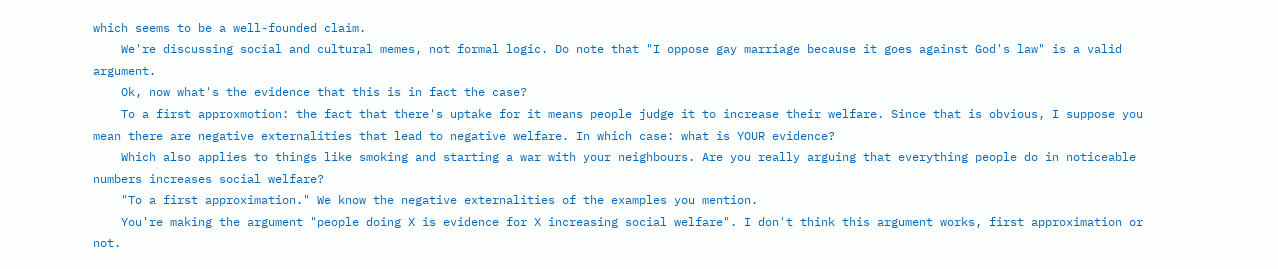which seems to be a well-founded claim.
    We're discussing social and cultural memes, not formal logic. Do note that "I oppose gay marriage because it goes against God's law" is a valid argument.
    Ok, now what's the evidence that this is in fact the case?
    To a first approxmotion: the fact that there's uptake for it means people judge it to increase their welfare. Since that is obvious, I suppose you mean there are negative externalities that lead to negative welfare. In which case: what is YOUR evidence?
    Which also applies to things like smoking and starting a war with your neighbours. Are you really arguing that everything people do in noticeable numbers increases social welfare?
    "To a first approximation." We know the negative externalities of the examples you mention.
    You're making the argument "people doing X is evidence for X increasing social welfare". I don't think this argument works, first approximation or not.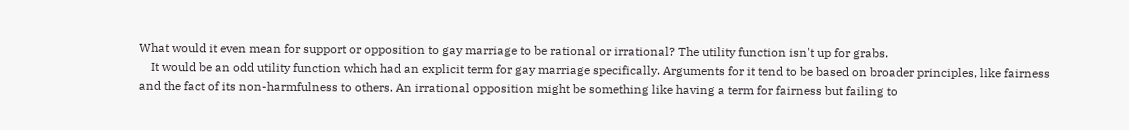What would it even mean for support or opposition to gay marriage to be rational or irrational? The utility function isn't up for grabs.
    It would be an odd utility function which had an explicit term for gay marriage specifically. Arguments for it tend to be based on broader principles, like fairness and the fact of its non-harmfulness to others. An irrational opposition might be something like having a term for fairness but failing to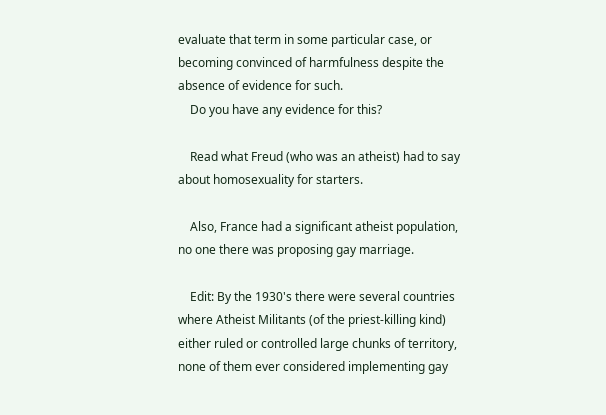evaluate that term in some particular case, or becoming convinced of harmfulness despite the absence of evidence for such.
    Do you have any evidence for this?

    Read what Freud (who was an atheist) had to say about homosexuality for starters.

    Also, France had a significant atheist population, no one there was proposing gay marriage.

    Edit: By the 1930's there were several countries where Atheist Militants (of the priest-killing kind) either ruled or controlled large chunks of territory, none of them ever considered implementing gay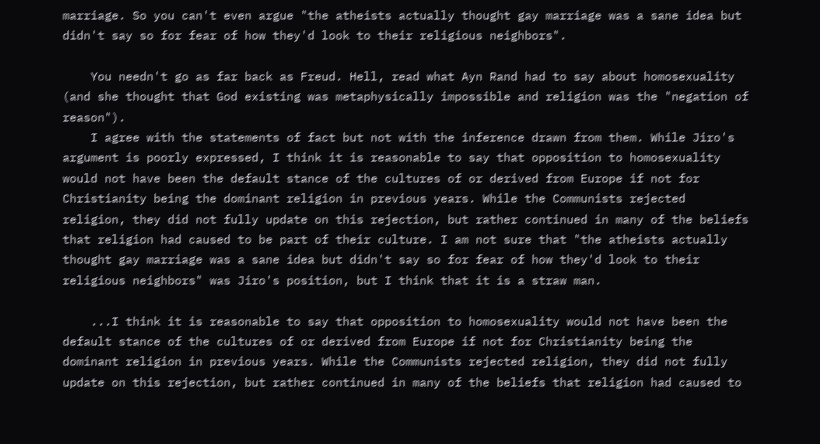marriage. So you can't even argue "the atheists actually thought gay marriage was a sane idea but didn't say so for fear of how they'd look to their religious neighbors".

    You needn't go as far back as Freud. Hell, read what Ayn Rand had to say about homosexuality (and she thought that God existing was metaphysically impossible and religion was the "negation of reason").
    I agree with the statements of fact but not with the inference drawn from them. While Jiro's argument is poorly expressed, I think it is reasonable to say that opposition to homosexuality would not have been the default stance of the cultures of or derived from Europe if not for Christianity being the dominant religion in previous years. While the Communists rejected religion, they did not fully update on this rejection, but rather continued in many of the beliefs that religion had caused to be part of their culture. I am not sure that "the atheists actually thought gay marriage was a sane idea but didn't say so for fear of how they'd look to their religious neighbors" was Jiro's position, but I think that it is a straw man.

    ...I think it is reasonable to say that opposition to homosexuality would not have been the default stance of the cultures of or derived from Europe if not for Christianity being the dominant religion in previous years. While the Communists rejected religion, they did not fully update on this rejection, but rather continued in many of the beliefs that religion had caused to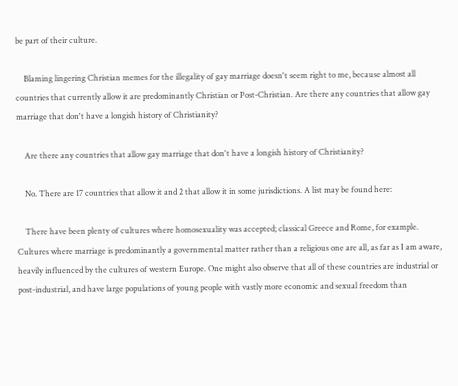be part of their culture.

    Blaming lingering Christian memes for the illegality of gay marriage doesn't seem right to me, because almost all countries that currently allow it are predominantly Christian or Post-Christian. Are there any countries that allow gay marriage that don't have a longish history of Christianity?

    Are there any countries that allow gay marriage that don't have a longish history of Christianity?

    No. There are 17 countries that allow it and 2 that allow it in some jurisdictions. A list may be found here:

    There have been plenty of cultures where homosexuality was accepted; classical Greece and Rome, for example. Cultures where marriage is predominantly a governmental matter rather than a religious one are all, as far as I am aware, heavily influenced by the cultures of western Europe. One might also observe that all of these countries are industrial or post-industrial, and have large populations of young people with vastly more economic and sexual freedom than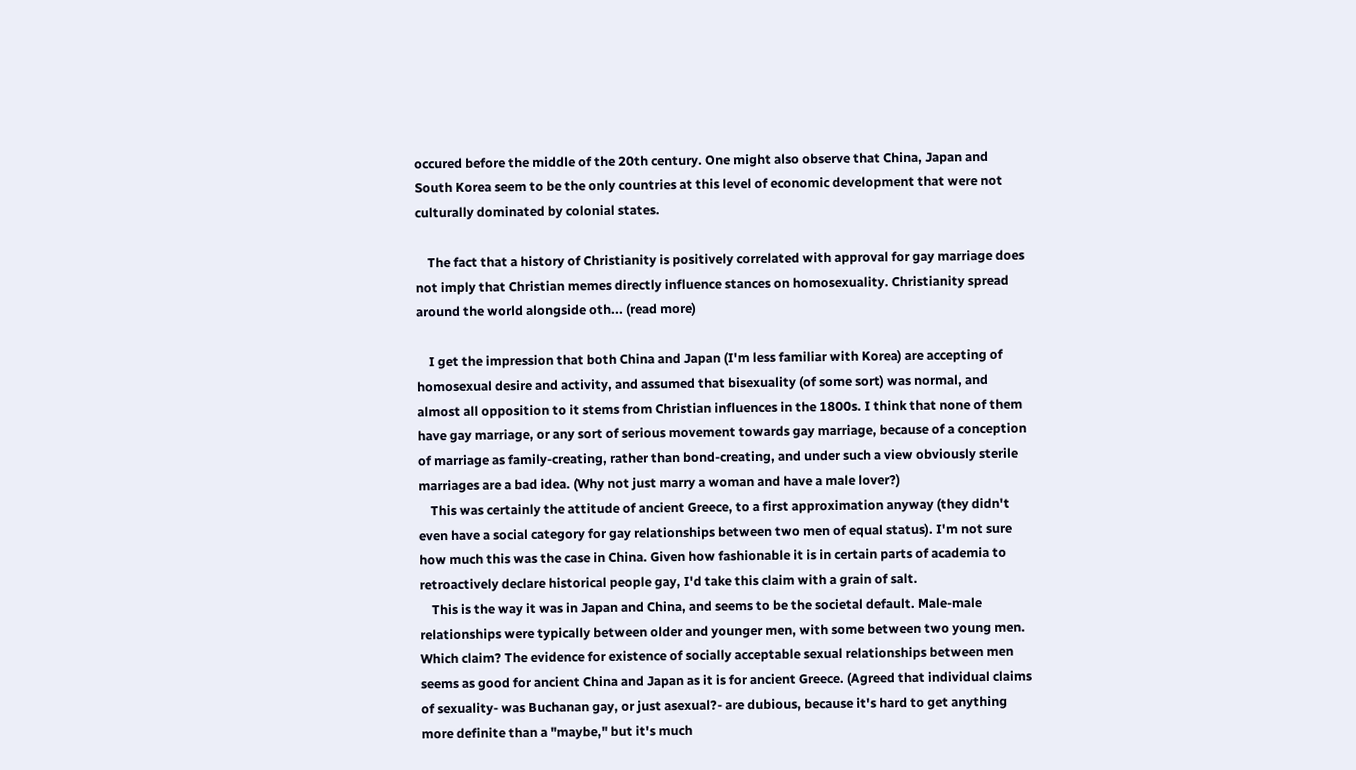occured before the middle of the 20th century. One might also observe that China, Japan and South Korea seem to be the only countries at this level of economic development that were not culturally dominated by colonial states.

    The fact that a history of Christianity is positively correlated with approval for gay marriage does not imply that Christian memes directly influence stances on homosexuality. Christianity spread around the world alongside oth... (read more)

    I get the impression that both China and Japan (I'm less familiar with Korea) are accepting of homosexual desire and activity, and assumed that bisexuality (of some sort) was normal, and almost all opposition to it stems from Christian influences in the 1800s. I think that none of them have gay marriage, or any sort of serious movement towards gay marriage, because of a conception of marriage as family-creating, rather than bond-creating, and under such a view obviously sterile marriages are a bad idea. (Why not just marry a woman and have a male lover?)
    This was certainly the attitude of ancient Greece, to a first approximation anyway (they didn't even have a social category for gay relationships between two men of equal status). I'm not sure how much this was the case in China. Given how fashionable it is in certain parts of academia to retroactively declare historical people gay, I'd take this claim with a grain of salt.
    This is the way it was in Japan and China, and seems to be the societal default. Male-male relationships were typically between older and younger men, with some between two young men. Which claim? The evidence for existence of socially acceptable sexual relationships between men seems as good for ancient China and Japan as it is for ancient Greece. (Agreed that individual claims of sexuality- was Buchanan gay, or just asexual?- are dubious, because it's hard to get anything more definite than a "maybe," but it's much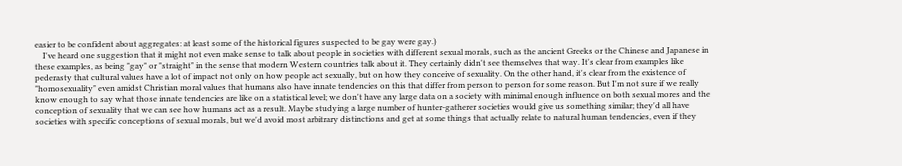easier to be confident about aggregates: at least some of the historical figures suspected to be gay were gay.)
    I've heard one suggestion that it might not even make sense to talk about people in societies with different sexual morals, such as the ancient Greeks or the Chinese and Japanese in these examples, as being "gay" or "straight" in the sense that modern Western countries talk about it. They certainly didn't see themselves that way. It's clear from examples like pederasty that cultural values have a lot of impact not only on how people act sexually, but on how they conceive of sexuality. On the other hand, it's clear from the existence of "homosexuality" even amidst Christian moral values that humans also have innate tendencies on this that differ from person to person for some reason. But I'm not sure if we really know enough to say what those innate tendencies are like on a statistical level; we don't have any large data on a society with minimal enough influence on both sexual mores and the conception of sexuality that we can see how humans act as a result. Maybe studying a large number of hunter-gatherer societies would give us something similar; they'd all have societies with specific conceptions of sexual morals, but we'd avoid most arbitrary distinctions and get at some things that actually relate to natural human tendencies, even if they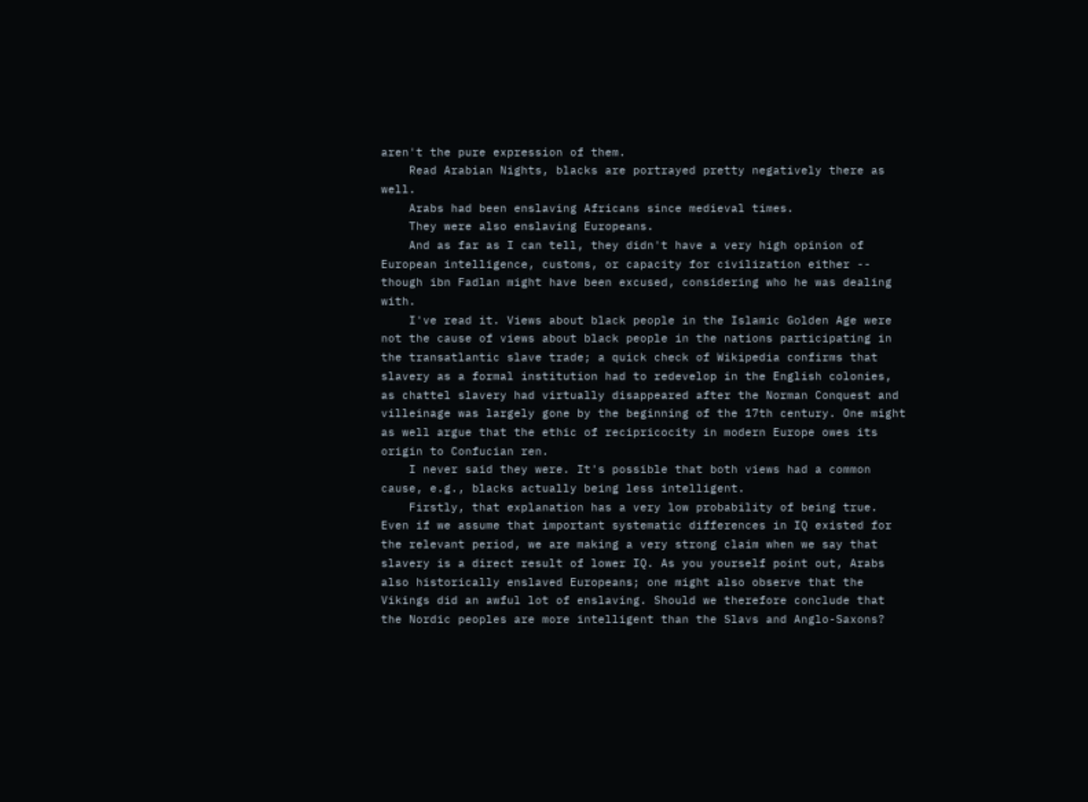aren't the pure expression of them.
    Read Arabian Nights, blacks are portrayed pretty negatively there as well.
    Arabs had been enslaving Africans since medieval times.
    They were also enslaving Europeans.
    And as far as I can tell, they didn't have a very high opinion of European intelligence, customs, or capacity for civilization either -- though ibn Fadlan might have been excused, considering who he was dealing with.
    I've read it. Views about black people in the Islamic Golden Age were not the cause of views about black people in the nations participating in the transatlantic slave trade; a quick check of Wikipedia confirms that slavery as a formal institution had to redevelop in the English colonies, as chattel slavery had virtually disappeared after the Norman Conquest and villeinage was largely gone by the beginning of the 17th century. One might as well argue that the ethic of recipricocity in modern Europe owes its origin to Confucian ren.
    I never said they were. It's possible that both views had a common cause, e.g., blacks actually being less intelligent.
    Firstly, that explanation has a very low probability of being true. Even if we assume that important systematic differences in IQ existed for the relevant period, we are making a very strong claim when we say that slavery is a direct result of lower IQ. As you yourself point out, Arabs also historically enslaved Europeans; one might also observe that the Vikings did an awful lot of enslaving. Should we therefore conclude that the Nordic peoples are more intelligent than the Slavs and Anglo-Saxons?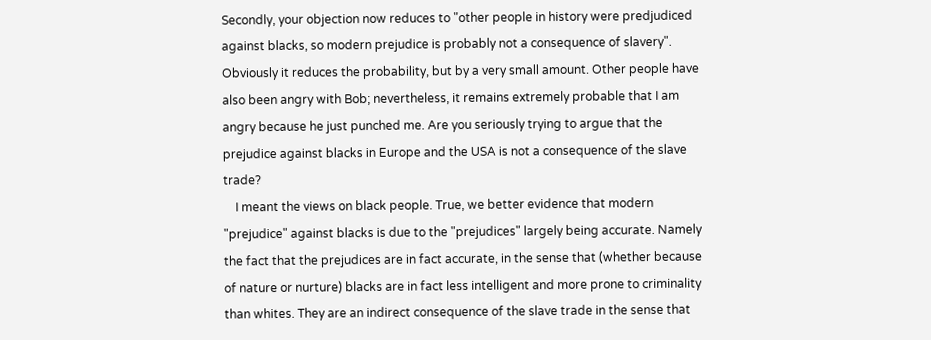Secondly, your objection now reduces to "other people in history were predjudiced against blacks, so modern prejudice is probably not a consequence of slavery". Obviously it reduces the probability, but by a very small amount. Other people have also been angry with Bob; nevertheless, it remains extremely probable that I am angry because he just punched me. Are you seriously trying to argue that the prejudice against blacks in Europe and the USA is not a consequence of the slave trade?
    I meant the views on black people. True, we better evidence that modern "prejudice" against blacks is due to the "prejudices" largely being accurate. Namely the fact that the prejudices are in fact accurate, in the sense that (whether because of nature or nurture) blacks are in fact less intelligent and more prone to criminality than whites. They are an indirect consequence of the slave trade in the sense that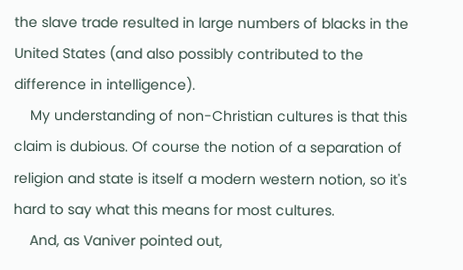the slave trade resulted in large numbers of blacks in the United States (and also possibly contributed to the difference in intelligence).
    My understanding of non-Christian cultures is that this claim is dubious. Of course the notion of a separation of religion and state is itself a modern western notion, so it's hard to say what this means for most cultures.
    And, as Vaniver pointed out,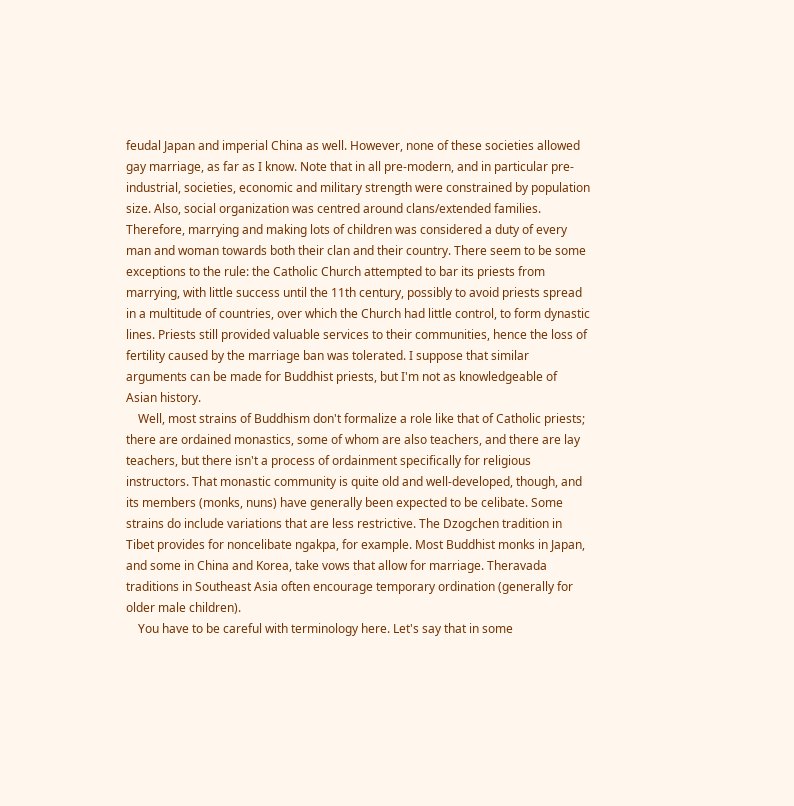feudal Japan and imperial China as well. However, none of these societies allowed gay marriage, as far as I know. Note that in all pre-modern, and in particular pre-industrial, societies, economic and military strength were constrained by population size. Also, social organization was centred around clans/extended families. Therefore, marrying and making lots of children was considered a duty of every man and woman towards both their clan and their country. There seem to be some exceptions to the rule: the Catholic Church attempted to bar its priests from marrying, with little success until the 11th century, possibly to avoid priests spread in a multitude of countries, over which the Church had little control, to form dynastic lines. Priests still provided valuable services to their communities, hence the loss of fertility caused by the marriage ban was tolerated. I suppose that similar arguments can be made for Buddhist priests, but I'm not as knowledgeable of Asian history.
    Well, most strains of Buddhism don't formalize a role like that of Catholic priests; there are ordained monastics, some of whom are also teachers, and there are lay teachers, but there isn't a process of ordainment specifically for religious instructors. That monastic community is quite old and well-developed, though, and its members (monks, nuns) have generally been expected to be celibate. Some strains do include variations that are less restrictive. The Dzogchen tradition in Tibet provides for noncelibate ngakpa, for example. Most Buddhist monks in Japan, and some in China and Korea, take vows that allow for marriage. Theravada traditions in Southeast Asia often encourage temporary ordination (generally for older male children).
    You have to be careful with terminology here. Let's say that in some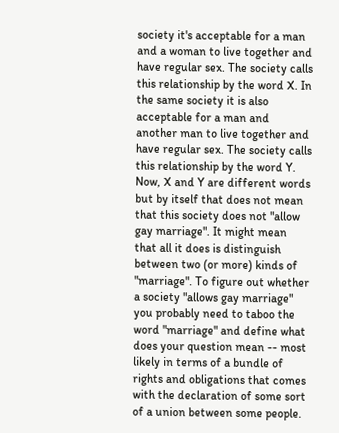society it's acceptable for a man and a woman to live together and have regular sex. The society calls this relationship by the word X. In the same society it is also acceptable for a man and another man to live together and have regular sex. The society calls this relationship by the word Y. Now, X and Y are different words but by itself that does not mean that this society does not "allow gay marriage". It might mean that all it does is distinguish between two (or more) kinds of "marriage". To figure out whether a society "allows gay marriage" you probably need to taboo the word "marriage" and define what does your question mean -- most likely in terms of a bundle of rights and obligations that comes with the declaration of some sort of a union between some people.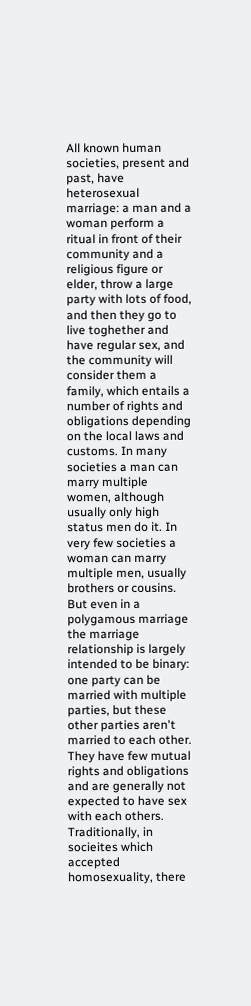All known human societies, present and past, have heterosexual marriage: a man and a woman perform a ritual in front of their community and a religious figure or elder, throw a large party with lots of food, and then they go to live toghether and have regular sex, and the community will consider them a family, which entails a number of rights and obligations depending on the local laws and customs. In many societies a man can marry multiple women, although usually only high status men do it. In very few societies a woman can marry multiple men, usually brothers or cousins. But even in a polygamous marriage the marriage relationship is largely intended to be binary: one party can be married with multiple parties, but these other parties aren't married to each other. They have few mutual rights and obligations and are generally not expected to have sex with each others. Traditionally, in socieites which accepted homosexuality, there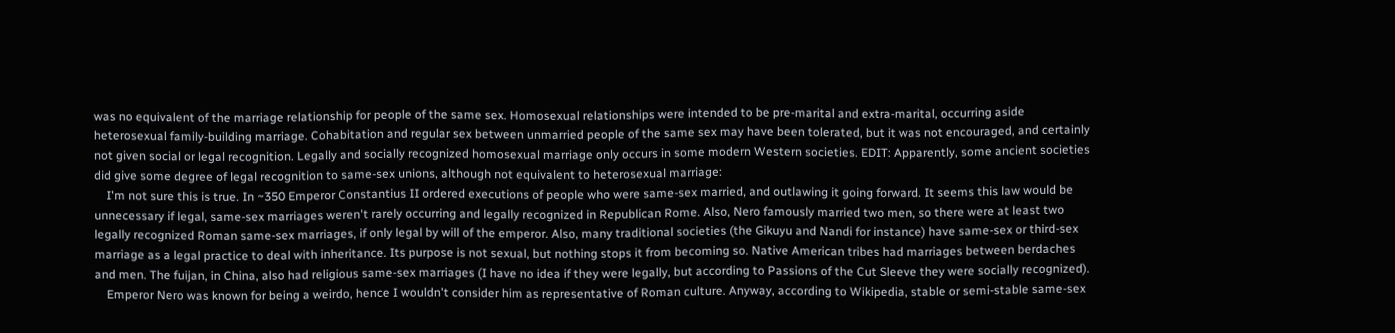was no equivalent of the marriage relationship for people of the same sex. Homosexual relationships were intended to be pre-marital and extra-marital, occurring aside heterosexual family-building marriage. Cohabitation and regular sex between unmarried people of the same sex may have been tolerated, but it was not encouraged, and certainly not given social or legal recognition. Legally and socially recognized homosexual marriage only occurs in some modern Western societies. EDIT: Apparently, some ancient societies did give some degree of legal recognition to same-sex unions, although not equivalent to heterosexual marriage:
    I'm not sure this is true. In ~350 Emperor Constantius II ordered executions of people who were same-sex married, and outlawing it going forward. It seems this law would be unnecessary if legal, same-sex marriages weren't rarely occurring and legally recognized in Republican Rome. Also, Nero famously married two men, so there were at least two legally recognized Roman same-sex marriages, if only legal by will of the emperor. Also, many traditional societies (the Gikuyu and Nandi for instance) have same-sex or third-sex marriage as a legal practice to deal with inheritance. Its purpose is not sexual, but nothing stops it from becoming so. Native American tribes had marriages between berdaches and men. The fuijan, in China, also had religious same-sex marriages (I have no idea if they were legally, but according to Passions of the Cut Sleeve they were socially recognized).
    Emperor Nero was known for being a weirdo, hence I wouldn't consider him as representative of Roman culture. Anyway, according to Wikipedia, stable or semi-stable same-sex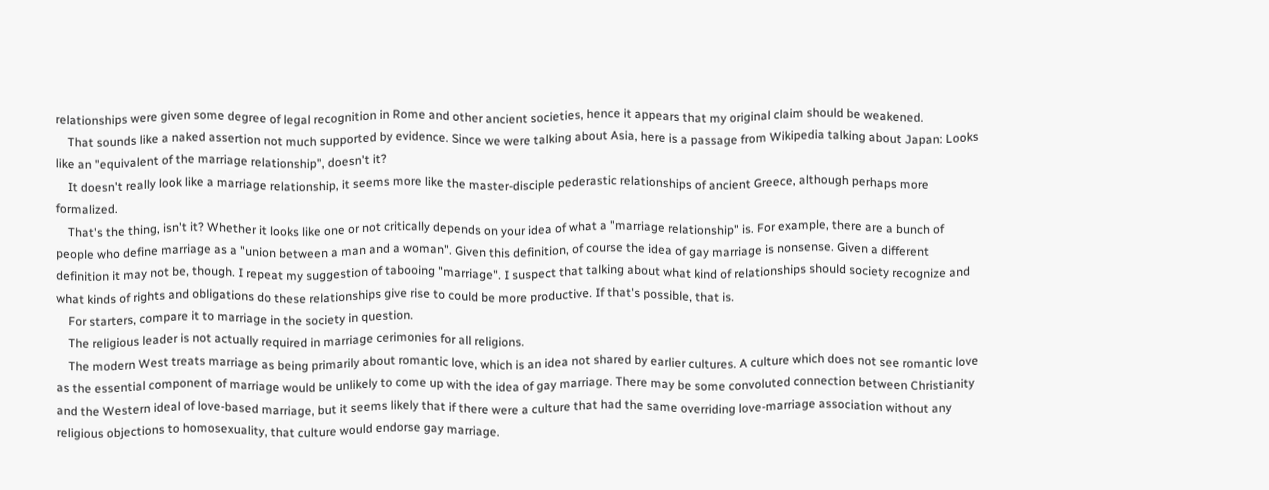relationships were given some degree of legal recognition in Rome and other ancient societies, hence it appears that my original claim should be weakened.
    That sounds like a naked assertion not much supported by evidence. Since we were talking about Asia, here is a passage from Wikipedia talking about Japan: Looks like an "equivalent of the marriage relationship", doesn't it?
    It doesn't really look like a marriage relationship, it seems more like the master-disciple pederastic relationships of ancient Greece, although perhaps more formalized.
    That's the thing, isn't it? Whether it looks like one or not critically depends on your idea of what a "marriage relationship" is. For example, there are a bunch of people who define marriage as a "union between a man and a woman". Given this definition, of course the idea of gay marriage is nonsense. Given a different definition it may not be, though. I repeat my suggestion of tabooing "marriage". I suspect that talking about what kind of relationships should society recognize and what kinds of rights and obligations do these relationships give rise to could be more productive. If that's possible, that is.
    For starters, compare it to marriage in the society in question.
    The religious leader is not actually required in marriage cerimonies for all religions.
    The modern West treats marriage as being primarily about romantic love, which is an idea not shared by earlier cultures. A culture which does not see romantic love as the essential component of marriage would be unlikely to come up with the idea of gay marriage. There may be some convoluted connection between Christianity and the Western ideal of love-based marriage, but it seems likely that if there were a culture that had the same overriding love-marriage association without any religious objections to homosexuality, that culture would endorse gay marriage.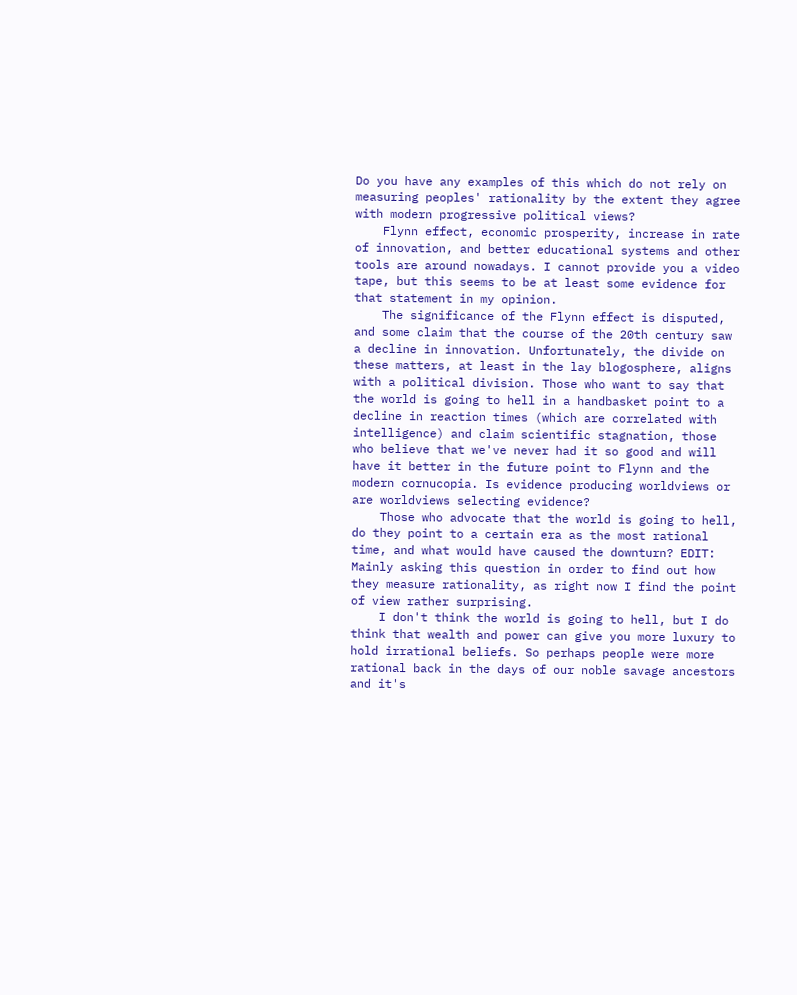Do you have any examples of this which do not rely on measuring peoples' rationality by the extent they agree with modern progressive political views?
    Flynn effect, economic prosperity, increase in rate of innovation, and better educational systems and other tools are around nowadays. I cannot provide you a video tape, but this seems to be at least some evidence for that statement in my opinion.
    The significance of the Flynn effect is disputed, and some claim that the course of the 20th century saw a decline in innovation. Unfortunately, the divide on these matters, at least in the lay blogosphere, aligns with a political division. Those who want to say that the world is going to hell in a handbasket point to a decline in reaction times (which are correlated with intelligence) and claim scientific stagnation, those who believe that we've never had it so good and will have it better in the future point to Flynn and the modern cornucopia. Is evidence producing worldviews or are worldviews selecting evidence?
    Those who advocate that the world is going to hell, do they point to a certain era as the most rational time, and what would have caused the downturn? EDIT: Mainly asking this question in order to find out how they measure rationality, as right now I find the point of view rather surprising.
    I don't think the world is going to hell, but I do think that wealth and power can give you more luxury to hold irrational beliefs. So perhaps people were more rational back in the days of our noble savage ancestors and it's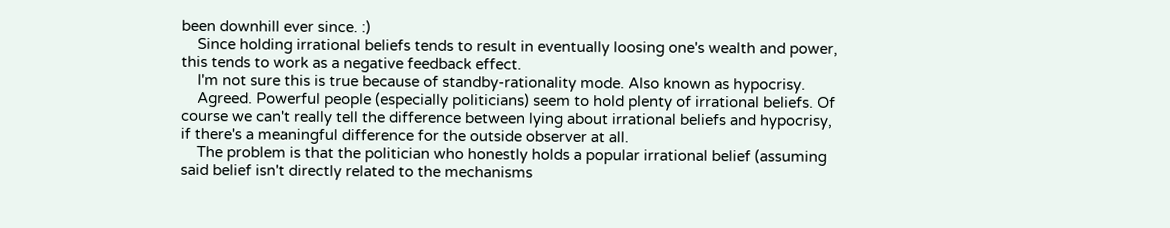been downhill ever since. :)
    Since holding irrational beliefs tends to result in eventually loosing one's wealth and power, this tends to work as a negative feedback effect.
    I'm not sure this is true because of standby-rationality mode. Also known as hypocrisy.
    Agreed. Powerful people (especially politicians) seem to hold plenty of irrational beliefs. Of course we can't really tell the difference between lying about irrational beliefs and hypocrisy, if there's a meaningful difference for the outside observer at all.
    The problem is that the politician who honestly holds a popular irrational belief (assuming said belief isn't directly related to the mechanisms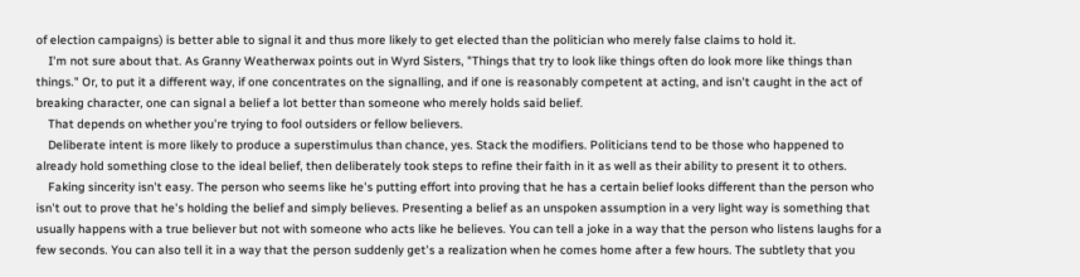of election campaigns) is better able to signal it and thus more likely to get elected than the politician who merely false claims to hold it.
    I'm not sure about that. As Granny Weatherwax points out in Wyrd Sisters, "Things that try to look like things often do look more like things than things." Or, to put it a different way, if one concentrates on the signalling, and if one is reasonably competent at acting, and isn't caught in the act of breaking character, one can signal a belief a lot better than someone who merely holds said belief.
    That depends on whether you're trying to fool outsiders or fellow believers.
    Deliberate intent is more likely to produce a superstimulus than chance, yes. Stack the modifiers. Politicians tend to be those who happened to already hold something close to the ideal belief, then deliberately took steps to refine their faith in it as well as their ability to present it to others.
    Faking sincerity isn't easy. The person who seems like he's putting effort into proving that he has a certain belief looks different than the person who isn't out to prove that he's holding the belief and simply believes. Presenting a belief as an unspoken assumption in a very light way is something that usually happens with a true believer but not with someone who acts like he believes. You can tell a joke in a way that the person who listens laughs for a few seconds. You can also tell it in a way that the person suddenly get's a realization when he comes home after a few hours. The subtlety that you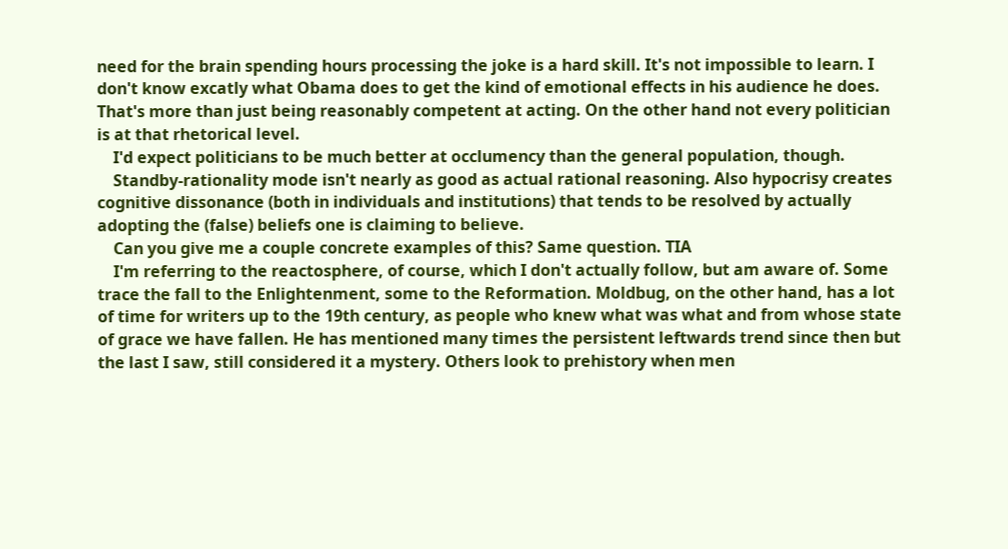need for the brain spending hours processing the joke is a hard skill. It's not impossible to learn. I don't know excatly what Obama does to get the kind of emotional effects in his audience he does. That's more than just being reasonably competent at acting. On the other hand not every politician is at that rhetorical level.
    I'd expect politicians to be much better at occlumency than the general population, though.
    Standby-rationality mode isn't nearly as good as actual rational reasoning. Also hypocrisy creates cognitive dissonance (both in individuals and institutions) that tends to be resolved by actually adopting the (false) beliefs one is claiming to believe.
    Can you give me a couple concrete examples of this? Same question. TIA
    I'm referring to the reactosphere, of course, which I don't actually follow, but am aware of. Some trace the fall to the Enlightenment, some to the Reformation. Moldbug, on the other hand, has a lot of time for writers up to the 19th century, as people who knew what was what and from whose state of grace we have fallen. He has mentioned many times the persistent leftwards trend since then but the last I saw, still considered it a mystery. Others look to prehistory when men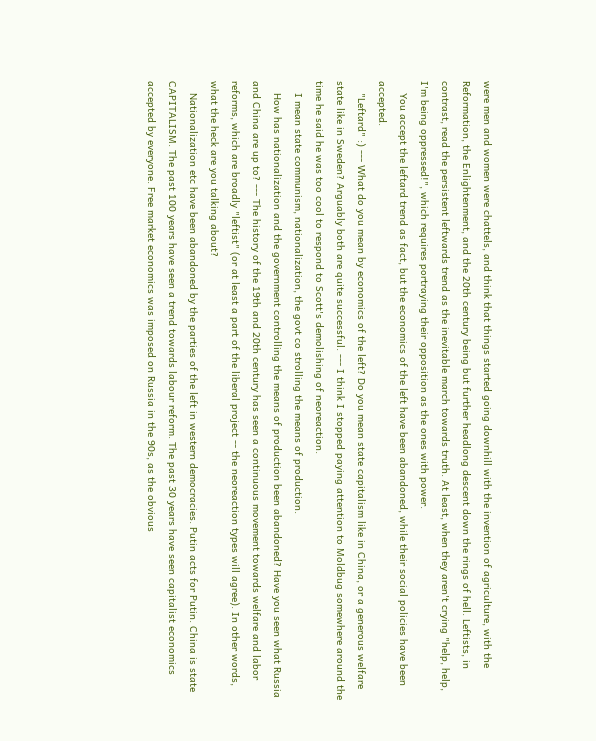were men and women were chattels, and think that things started going downhill with the invention of agriculture, with the Reformation, the Enlightenment, and the 20th century being but further headlong descent down the rings of hell. Leftists, in contrast, read the persistent leftwards trend as the inevitable march towards truth. At least, when they aren't crying "help, help, I'm being oppressed!", which requires portraying their opposition as the ones with power.
    You accept the leftard trend as fact, but the economics of the left have been abandoned, while their social policies have been accepted.
    "Leftard" :) --- What do you mean by economics of the left? Do you mean state capitalism like in China, or a generous welfare state like in Sweden? Arguably both are quite successful. --- I think I stopped paying attention to Moldbug somewhere around the time he said he was too cool to respond to Scott's demolishing of neoreaction.
    I mean state communism, nationalization, the govt co strolling the means of production.
    How has nationalization and the government controlling the means of production been abandoned? Have you seen what Russia and China are up to? --- The history of the 19th and 20th century has seen a continuous movement towards welfare and labor reforms, which are broadly "leftist" (or at least a part of the liberal project -- the neoreaction types will agree). In other words, what the heck are you talking about?
    Nationalization etc have been abandoned by the parties of the left in western democracies. Putin acts for Putin. China is state CAPITALISM. The past 100 years have seen a trend towards labour reform. The past 30 years have seen capitalist economics accepted by everyone. Free market economics was imposed on Russia in the 90s, as the obvious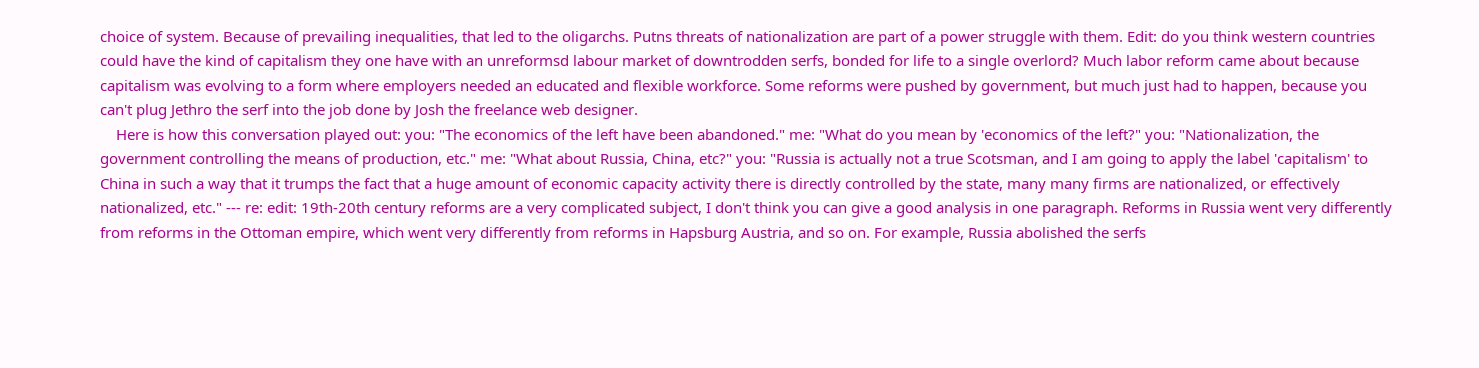choice of system. Because of prevailing inequalities, that led to the oligarchs. Putns threats of nationalization are part of a power struggle with them. Edit: do you think western countries could have the kind of capitalism they one have with an unreformsd labour market of downtrodden serfs, bonded for life to a single overlord? Much labor reform came about because capitalism was evolving to a form where employers needed an educated and flexible workforce. Some reforms were pushed by government, but much just had to happen, because you can't plug Jethro the serf into the job done by Josh the freelance web designer.
    Here is how this conversation played out: you: "The economics of the left have been abandoned." me: "What do you mean by 'economics of the left?" you: "Nationalization, the government controlling the means of production, etc." me: "What about Russia, China, etc?" you: "Russia is actually not a true Scotsman, and I am going to apply the label 'capitalism' to China in such a way that it trumps the fact that a huge amount of economic capacity activity there is directly controlled by the state, many many firms are nationalized, or effectively nationalized, etc." --- re: edit: 19th-20th century reforms are a very complicated subject, I don't think you can give a good analysis in one paragraph. Reforms in Russia went very differently from reforms in the Ottoman empire, which went very differently from reforms in Hapsburg Austria, and so on. For example, Russia abolished the serfs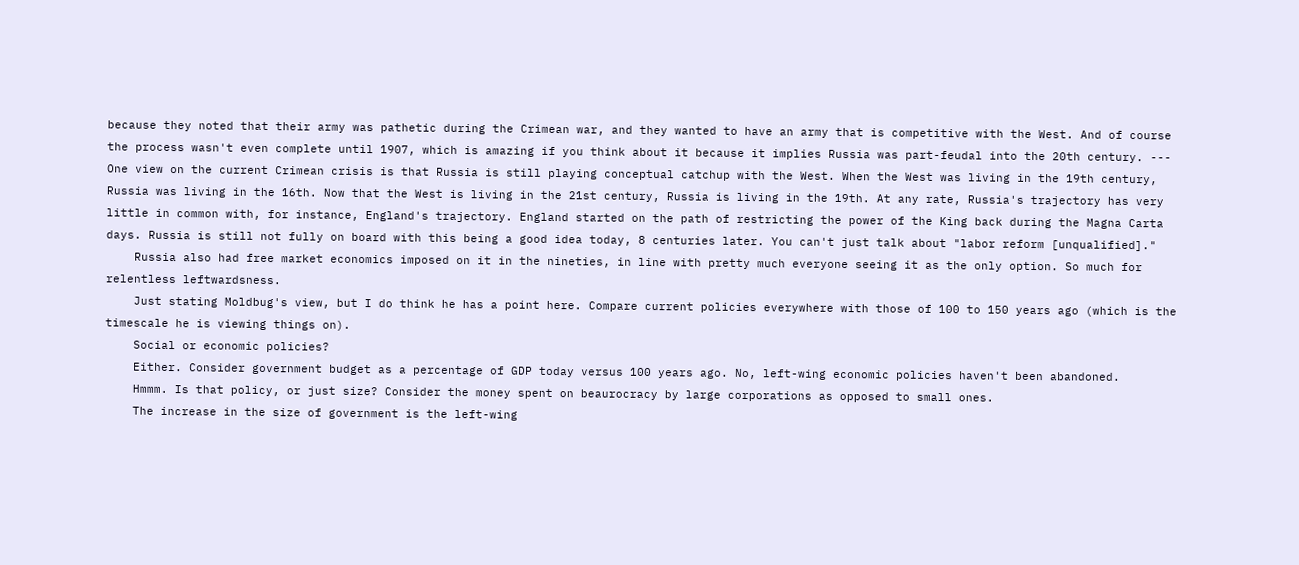because they noted that their army was pathetic during the Crimean war, and they wanted to have an army that is competitive with the West. And of course the process wasn't even complete until 1907, which is amazing if you think about it because it implies Russia was part-feudal into the 20th century. --- One view on the current Crimean crisis is that Russia is still playing conceptual catchup with the West. When the West was living in the 19th century, Russia was living in the 16th. Now that the West is living in the 21st century, Russia is living in the 19th. At any rate, Russia's trajectory has very little in common with, for instance, England's trajectory. England started on the path of restricting the power of the King back during the Magna Carta days. Russia is still not fully on board with this being a good idea today, 8 centuries later. You can't just talk about "labor reform [unqualified]."
    Russia also had free market economics imposed on it in the nineties, in line with pretty much everyone seeing it as the only option. So much for relentless leftwardsness.
    Just stating Moldbug's view, but I do think he has a point here. Compare current policies everywhere with those of 100 to 150 years ago (which is the timescale he is viewing things on).
    Social or economic policies?
    Either. Consider government budget as a percentage of GDP today versus 100 years ago. No, left-wing economic policies haven't been abandoned.
    Hmmm. Is that policy, or just size? Consider the money spent on beaurocracy by large corporations as opposed to small ones.
    The increase in the size of government is the left-wing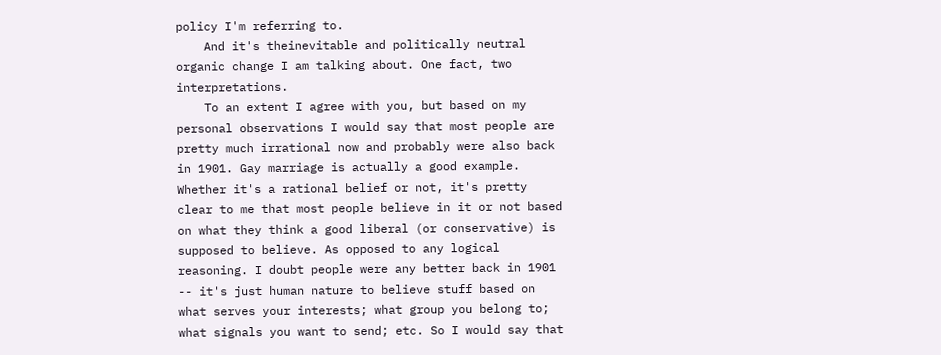policy I'm referring to.
    And it's theinevitable and politically neutral organic change I am talking about. One fact, two interpretations.
    To an extent I agree with you, but based on my personal observations I would say that most people are pretty much irrational now and probably were also back in 1901. Gay marriage is actually a good example. Whether it's a rational belief or not, it's pretty clear to me that most people believe in it or not based on what they think a good liberal (or conservative) is supposed to believe. As opposed to any logical reasoning. I doubt people were any better back in 1901 -- it's just human nature to believe stuff based on what serves your interests; what group you belong to; what signals you want to send; etc. So I would say that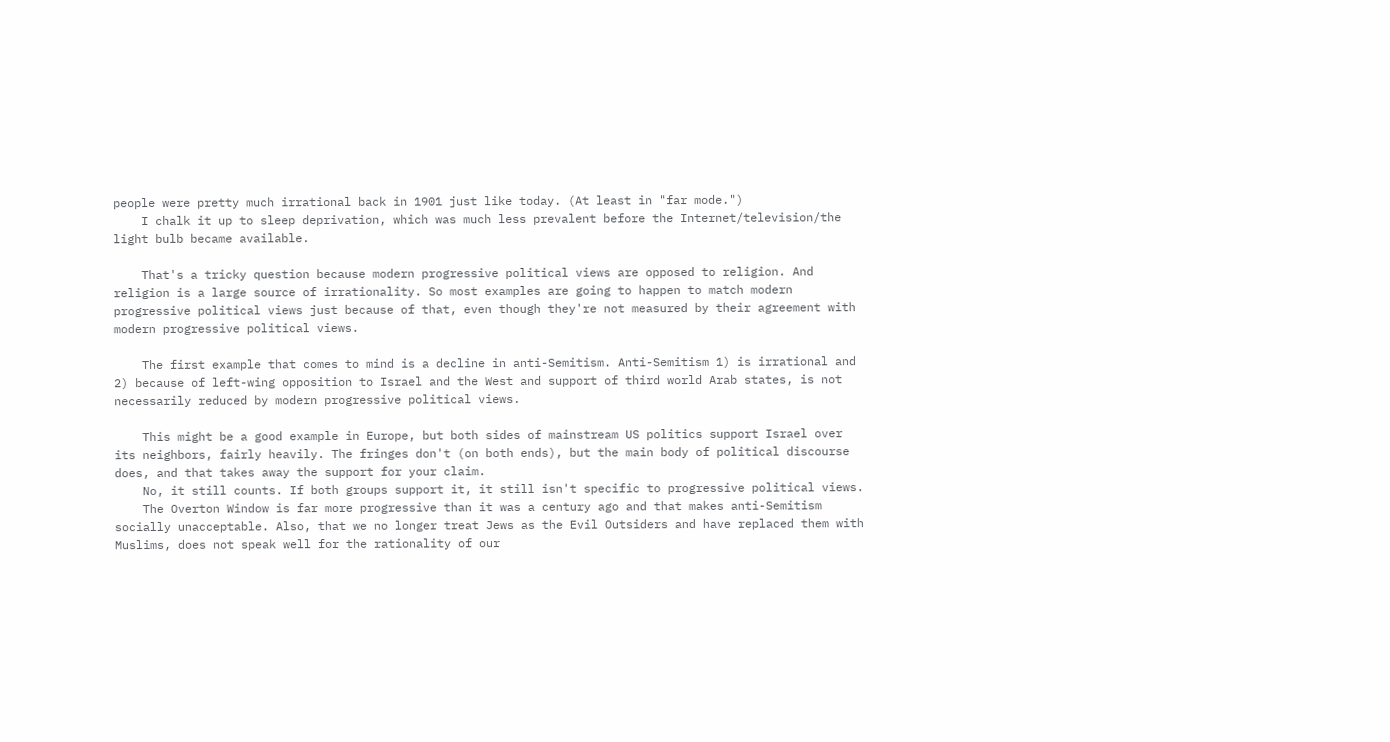people were pretty much irrational back in 1901 just like today. (At least in "far mode.")
    I chalk it up to sleep deprivation, which was much less prevalent before the Internet/television/the light bulb became available.

    That's a tricky question because modern progressive political views are opposed to religion. And religion is a large source of irrationality. So most examples are going to happen to match modern progressive political views just because of that, even though they're not measured by their agreement with modern progressive political views.

    The first example that comes to mind is a decline in anti-Semitism. Anti-Semitism 1) is irrational and 2) because of left-wing opposition to Israel and the West and support of third world Arab states, is not necessarily reduced by modern progressive political views.

    This might be a good example in Europe, but both sides of mainstream US politics support Israel over its neighbors, fairly heavily. The fringes don't (on both ends), but the main body of political discourse does, and that takes away the support for your claim.
    No, it still counts. If both groups support it, it still isn't specific to progressive political views.
    The Overton Window is far more progressive than it was a century ago and that makes anti-Semitism socially unacceptable. Also, that we no longer treat Jews as the Evil Outsiders and have replaced them with Muslims, does not speak well for the rationality of our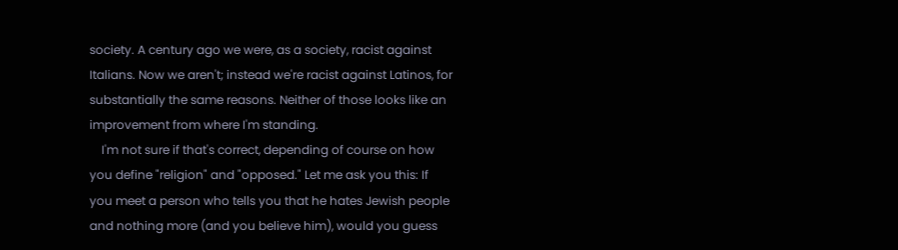society. A century ago we were, as a society, racist against Italians. Now we aren't; instead we're racist against Latinos, for substantially the same reasons. Neither of those looks like an improvement from where I'm standing.
    I'm not sure if that's correct, depending of course on how you define "religion" and "opposed." Let me ask you this: If you meet a person who tells you that he hates Jewish people and nothing more (and you believe him), would you guess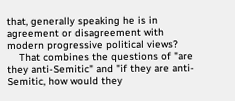that, generally speaking he is in agreement or disagreement with modern progressive political views?
    That combines the questions of "are they anti-Semitic" and "if they are anti-Semitic, how would they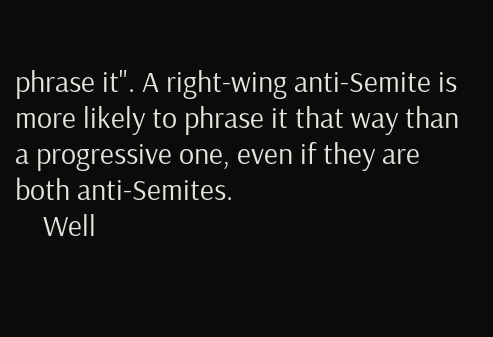phrase it". A right-wing anti-Semite is more likely to phrase it that way than a progressive one, even if they are both anti-Semites.
    Well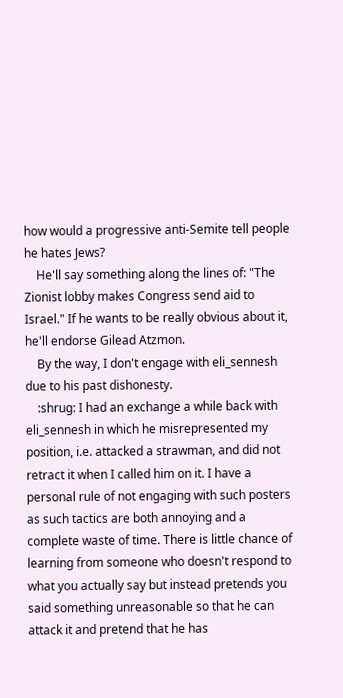how would a progressive anti-Semite tell people he hates Jews?
    He'll say something along the lines of: "The Zionist lobby makes Congress send aid to Israel." If he wants to be really obvious about it, he'll endorse Gilead Atzmon.
    By the way, I don't engage with eli_sennesh due to his past dishonesty.
    :shrug: I had an exchange a while back with eli_sennesh in which he misrepresented my position, i.e. attacked a strawman, and did not retract it when I called him on it. I have a personal rule of not engaging with such posters as such tactics are both annoying and a complete waste of time. There is little chance of learning from someone who doesn't respond to what you actually say but instead pretends you said something unreasonable so that he can attack it and pretend that he has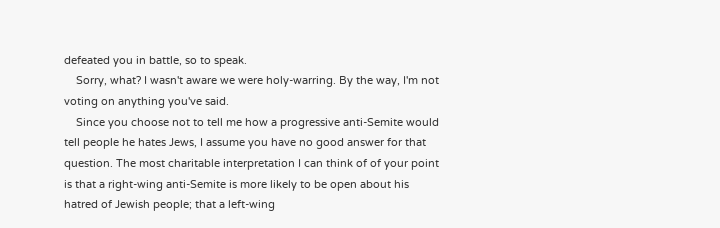defeated you in battle, so to speak.
    Sorry, what? I wasn't aware we were holy-warring. By the way, I'm not voting on anything you've said.
    Since you choose not to tell me how a progressive anti-Semite would tell people he hates Jews, I assume you have no good answer for that question. The most charitable interpretation I can think of of your point is that a right-wing anti-Semite is more likely to be open about his hatred of Jewish people; that a left-wing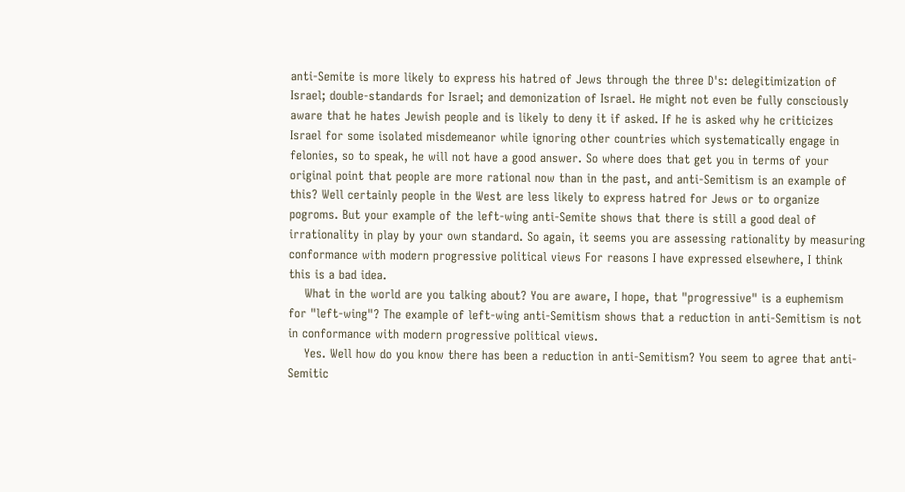anti-Semite is more likely to express his hatred of Jews through the three D's: delegitimization of Israel; double-standards for Israel; and demonization of Israel. He might not even be fully consciously aware that he hates Jewish people and is likely to deny it if asked. If he is asked why he criticizes Israel for some isolated misdemeanor while ignoring other countries which systematically engage in felonies, so to speak, he will not have a good answer. So where does that get you in terms of your original point that people are more rational now than in the past, and anti-Semitism is an example of this? Well certainly people in the West are less likely to express hatred for Jews or to organize pogroms. But your example of the left-wing anti-Semite shows that there is still a good deal of irrationality in play by your own standard. So again, it seems you are assessing rationality by measuring conformance with modern progressive political views For reasons I have expressed elsewhere, I think this is a bad idea.
    What in the world are you talking about? You are aware, I hope, that "progressive" is a euphemism for "left-wing"? The example of left-wing anti-Semitism shows that a reduction in anti-Semitism is not in conformance with modern progressive political views.
    Yes. Well how do you know there has been a reduction in anti-Semitism? You seem to agree that anti-Semitic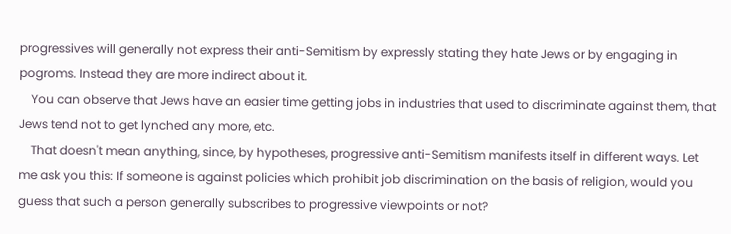progressives will generally not express their anti-Semitism by expressly stating they hate Jews or by engaging in pogroms. Instead they are more indirect about it.
    You can observe that Jews have an easier time getting jobs in industries that used to discriminate against them, that Jews tend not to get lynched any more, etc.
    That doesn't mean anything, since, by hypotheses, progressive anti-Semitism manifests itself in different ways. Let me ask you this: If someone is against policies which prohibit job discrimination on the basis of religion, would you guess that such a person generally subscribes to progressive viewpoints or not?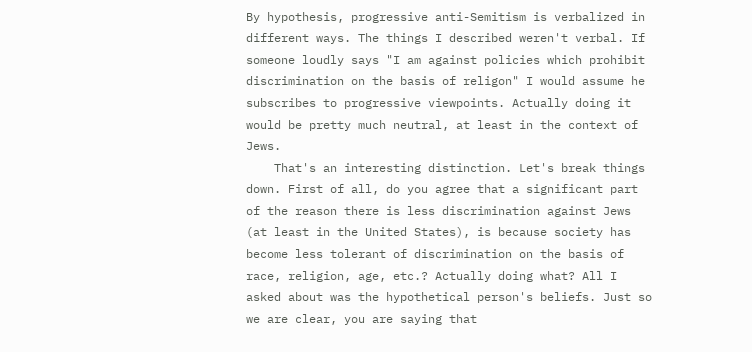By hypothesis, progressive anti-Semitism is verbalized in different ways. The things I described weren't verbal. If someone loudly says "I am against policies which prohibit discrimination on the basis of religon" I would assume he subscribes to progressive viewpoints. Actually doing it would be pretty much neutral, at least in the context of Jews.
    That's an interesting distinction. Let's break things down. First of all, do you agree that a significant part of the reason there is less discrimination against Jews (at least in the United States), is because society has become less tolerant of discrimination on the basis of race, religion, age, etc.? Actually doing what? All I asked about was the hypothetical person's beliefs. Just so we are clear, you are saying that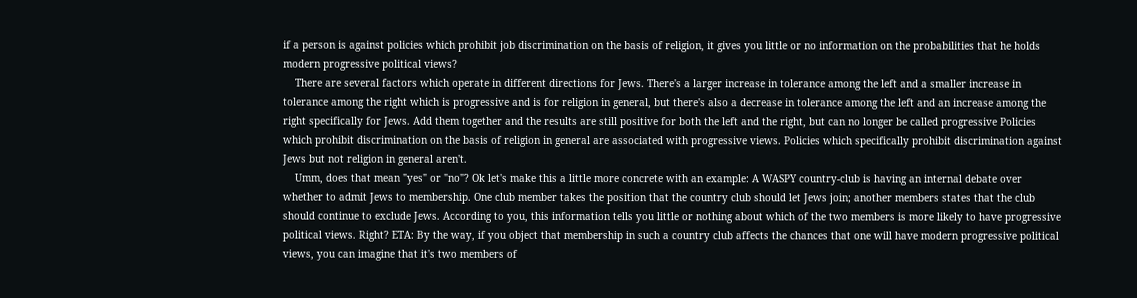if a person is against policies which prohibit job discrimination on the basis of religion, it gives you little or no information on the probabilities that he holds modern progressive political views?
    There are several factors which operate in different directions for Jews. There's a larger increase in tolerance among the left and a smaller increase in tolerance among the right which is progressive and is for religion in general, but there's also a decrease in tolerance among the left and an increase among the right specifically for Jews. Add them together and the results are still positive for both the left and the right, but can no longer be called progressive Policies which prohibit discrimination on the basis of religion in general are associated with progressive views. Policies which specifically prohibit discrimination against Jews but not religion in general aren't.
    Umm, does that mean "yes" or "no"? Ok let's make this a little more concrete with an example: A WASPY country-club is having an internal debate over whether to admit Jews to membership. One club member takes the position that the country club should let Jews join; another members states that the club should continue to exclude Jews. According to you, this information tells you little or nothing about which of the two members is more likely to have progressive political views. Right? ETA: By the way, if you object that membership in such a country club affects the chances that one will have modern progressive political views, you can imagine that it's two members of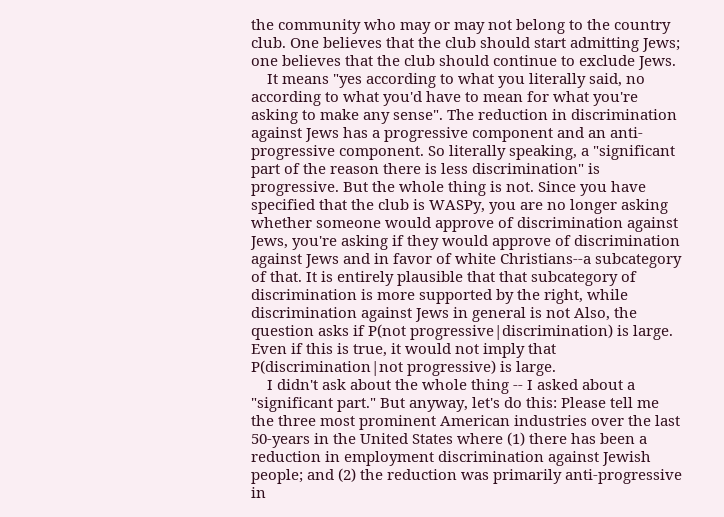the community who may or may not belong to the country club. One believes that the club should start admitting Jews; one believes that the club should continue to exclude Jews.
    It means "yes according to what you literally said, no according to what you'd have to mean for what you're asking to make any sense". The reduction in discrimination against Jews has a progressive component and an anti-progressive component. So literally speaking, a "significant part of the reason there is less discrimination" is progressive. But the whole thing is not. Since you have specified that the club is WASPy, you are no longer asking whether someone would approve of discrimination against Jews, you're asking if they would approve of discrimination against Jews and in favor of white Christians--a subcategory of that. It is entirely plausible that that subcategory of discrimination is more supported by the right, while discrimination against Jews in general is not Also, the question asks if P(not progressive|discrimination) is large. Even if this is true, it would not imply that P(discrimination|not progressive) is large.
    I didn't ask about the whole thing -- I asked about a "significant part." But anyway, let's do this: Please tell me the three most prominent American industries over the last 50-years in the United States where (1) there has been a reduction in employment discrimination against Jewish people; and (2) the reduction was primarily anti-progressive in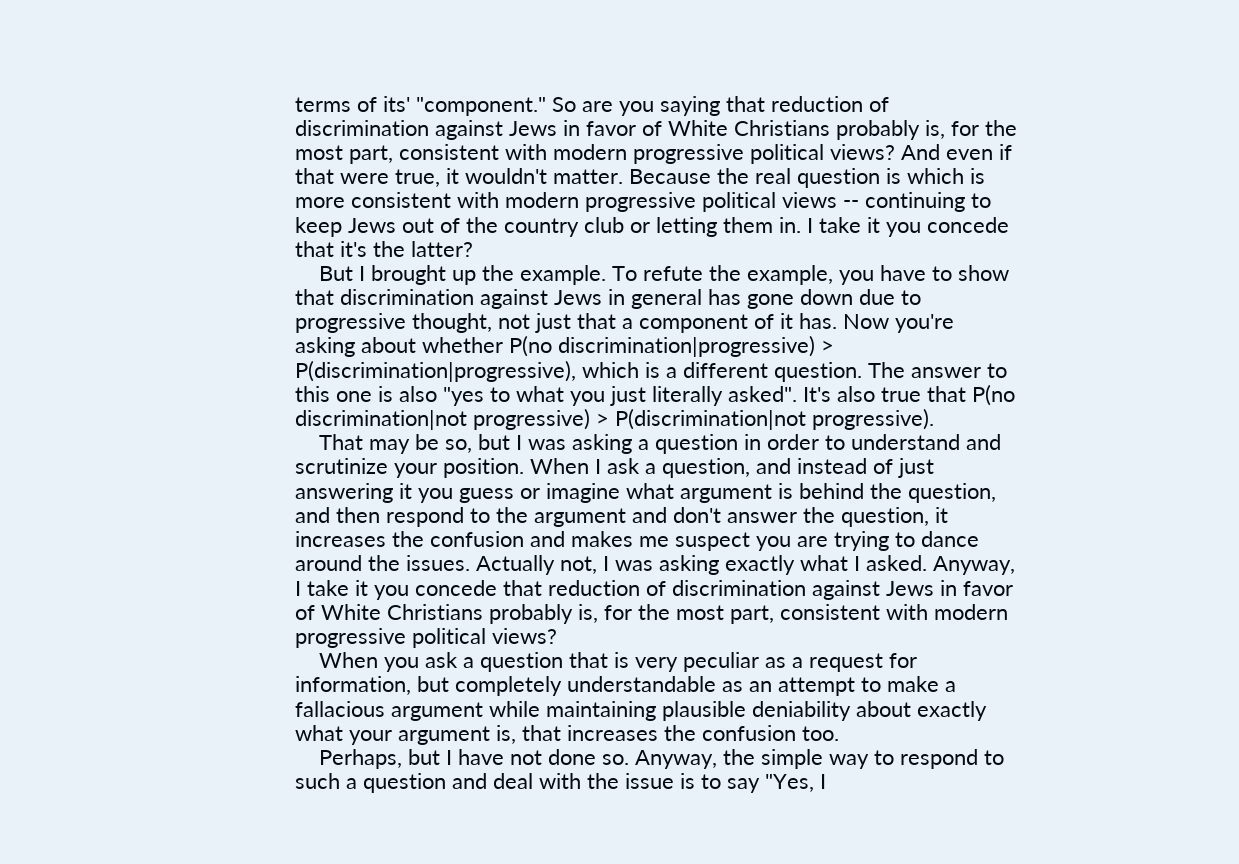terms of its' "component." So are you saying that reduction of discrimination against Jews in favor of White Christians probably is, for the most part, consistent with modern progressive political views? And even if that were true, it wouldn't matter. Because the real question is which is more consistent with modern progressive political views -- continuing to keep Jews out of the country club or letting them in. I take it you concede that it's the latter?
    But I brought up the example. To refute the example, you have to show that discrimination against Jews in general has gone down due to progressive thought, not just that a component of it has. Now you're asking about whether P(no discrimination|progressive) > P(discrimination|progressive), which is a different question. The answer to this one is also "yes to what you just literally asked". It's also true that P(no discrimination|not progressive) > P(discrimination|not progressive).
    That may be so, but I was asking a question in order to understand and scrutinize your position. When I ask a question, and instead of just answering it you guess or imagine what argument is behind the question, and then respond to the argument and don't answer the question, it increases the confusion and makes me suspect you are trying to dance around the issues. Actually not, I was asking exactly what I asked. Anyway, I take it you concede that reduction of discrimination against Jews in favor of White Christians probably is, for the most part, consistent with modern progressive political views?
    When you ask a question that is very peculiar as a request for information, but completely understandable as an attempt to make a fallacious argument while maintaining plausible deniability about exactly what your argument is, that increases the confusion too.
    Perhaps, but I have not done so. Anyway, the simple way to respond to such a question and deal with the issue is to say "Yes, I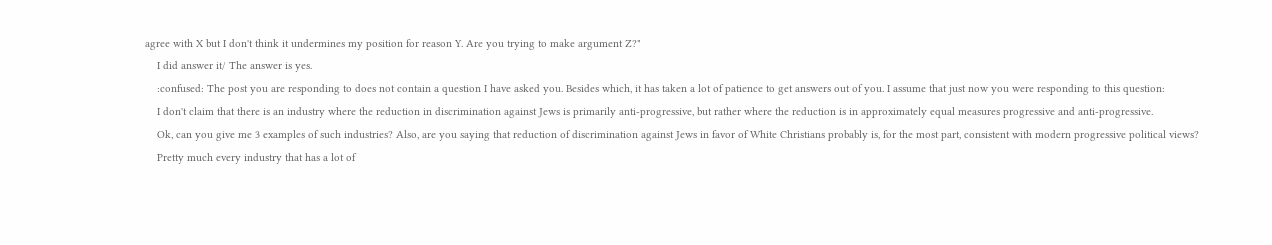agree with X but I don't think it undermines my position for reason Y. Are you trying to make argument Z?"
    I did answer it/ The answer is yes.
    :confused: The post you are responding to does not contain a question I have asked you. Besides which, it has taken a lot of patience to get answers out of you. I assume that just now you were responding to this question:
    I don't claim that there is an industry where the reduction in discrimination against Jews is primarily anti-progressive, but rather where the reduction is in approximately equal measures progressive and anti-progressive.
    Ok, can you give me 3 examples of such industries? Also, are you saying that reduction of discrimination against Jews in favor of White Christians probably is, for the most part, consistent with modern progressive political views?
    Pretty much every industry that has a lot of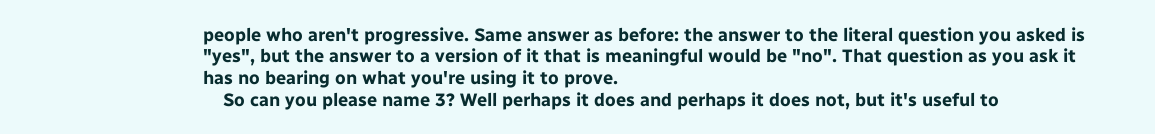people who aren't progressive. Same answer as before: the answer to the literal question you asked is "yes", but the answer to a version of it that is meaningful would be "no". That question as you ask it has no bearing on what you're using it to prove.
    So can you please name 3? Well perhaps it does and perhaps it does not, but it's useful to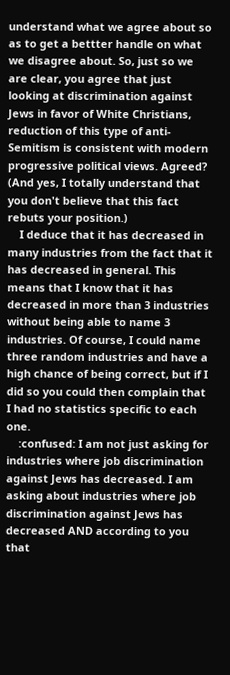understand what we agree about so as to get a bettter handle on what we disagree about. So, just so we are clear, you agree that just looking at discrimination against Jews in favor of White Christians, reduction of this type of anti-Semitism is consistent with modern progressive political views. Agreed? (And yes, I totally understand that you don't believe that this fact rebuts your position.)
    I deduce that it has decreased in many industries from the fact that it has decreased in general. This means that I know that it has decreased in more than 3 industries without being able to name 3 industries. Of course, I could name three random industries and have a high chance of being correct, but if I did so you could then complain that I had no statistics specific to each one.
    :confused: I am not just asking for industries where job discrimination against Jews has decreased. I am asking about industries where job discrimination against Jews has decreased AND according to you that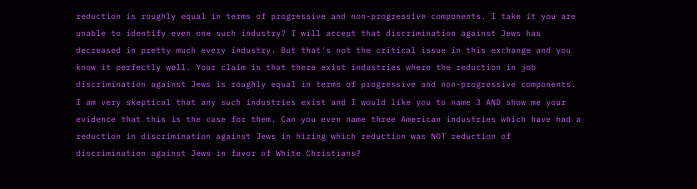reduction is roughly equal in terms of progressive and non-progressive components. I take it you are unable to identify even one such industry? I will accept that discrimination against Jews has decreased in pretty much every industry. But that's not the critical issue in this exchange and you know it perfectly well. Your claim is that there exist industries where the reduction in job discrimination against Jews is roughly equal in terms of progressive and non-progressive components. I am very skeptical that any such industries exist and I would like you to name 3 AND show me your evidence that this is the case for them. Can you even name three American industries which have had a reduction in discrimination against Jews in hiring which reduction was NOT reduction of discrimination against Jews in favor of White Christians?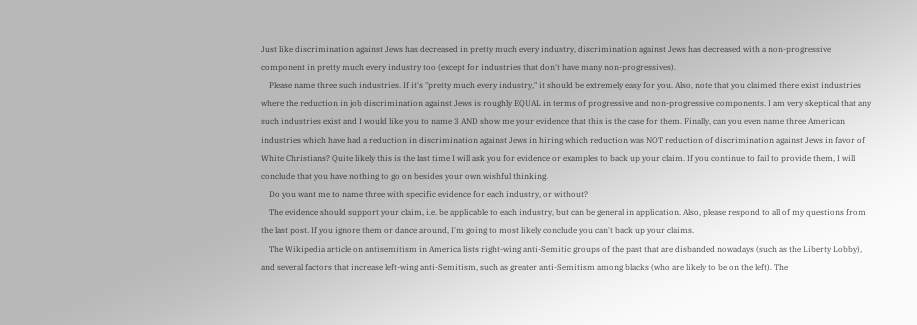Just like discrimination against Jews has decreased in pretty much every industry, discrimination against Jews has decreased with a non-progressive component in pretty much every industry too (except for industries that don't have many non-progressives).
    Please name three such industries. If it's "pretty much every industry," it should be extremely easy for you. Also, note that you claimed there exist industries where the reduction in job discrimination against Jews is roughly EQUAL in terms of progressive and non-progressive components. I am very skeptical that any such industries exist and I would like you to name 3 AND show me your evidence that this is the case for them. Finally, can you even name three American industries which have had a reduction in discrimination against Jews in hiring which reduction was NOT reduction of discrimination against Jews in favor of White Christians? Quite likely this is the last time I will ask you for evidence or examples to back up your claim. If you continue to fail to provide them, I will conclude that you have nothing to go on besides your own wishful thinking.
    Do you want me to name three with specific evidence for each industry, or without?
    The evidence should support your claim, i.e. be applicable to each industry, but can be general in application. Also, please respond to all of my questions from the last post. If you ignore them or dance around, I'm going to most likely conclude you can't back up your claims.
    The Wikipedia article on antisemitism in America lists right-wing anti-Semitic groups of the past that are disbanded nowadays (such as the Liberty Lobby), and several factors that increase left-wing anti-Semitism, such as greater anti-Semitism among blacks (who are likely to be on the left). The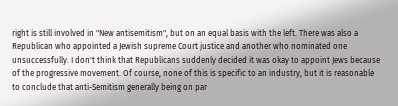right is still involved in "New antisemitism", but on an equal basis with the left. There was also a Republican who appointed a Jewish supreme Court justice and another who nominated one unsuccessfully. I don't think that Republicans suddenly decided it was okay to appoint Jews because of the progressive movement. Of course, none of this is specific to an industry, but it is reasonable to conclude that anti-Semitism generally being on par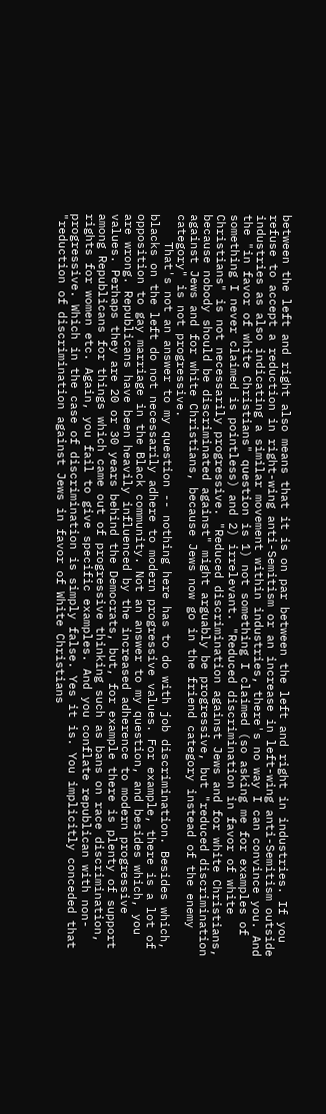between the left and right also means that it is on par between the left and right in industries. If you refuse to accept a reduction in right-wing anti-Semitism or an increase in left-wing anti-Semitism outside industries as also indicating a similar movement within industries, there's no way I can convince you. And the "in favor of white Christians" question is 1) not something I claimed (so asking me for examples of something I never claimed is pointless) and 2) irrelevant. "Reduced discrimination in favor of white Christians" is not necessarily progressive. "Reduced discrimination against Jews and for white Christians, because nobody should be discriminated against" might arguably be progressive, but "reduced discrimination against Jews and for white Christians, because Jews now go in the friend category instead of the enemy category" is not progressive.
    That's not an answer to my question -- nothing here has to do with job discrimination. Besides which, blacks on the left do not necessarily adhere to modern progressive values. For example, there is a lot of opposition to gay marriage in the Black community. Not an answer to my question, and besides which, you are wrong. Republicans have been heavily influenced by the increased adherence to modern progressive values. Perhaps they are 20 or 30 years behind the Democrats, but, for example there is plenty of support among Republicans for things which came out of progressive thinking such as bans on race discrimination, rights for women etc. Again, you fail to give specific examples. And you conflate republican with non-progressive. Which in the case of discrimination is simply false. Yes it is. You implicitly conceded that "reduction of discrimination against Jews in favor of White Christians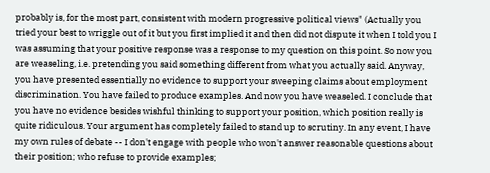probably is, for the most part, consistent with modern progressive political views" (Actually you tried your best to wriggle out of it but you first implied it and then did not dispute it when I told you I was assuming that your positive response was a response to my question on this point. So now you are weaseling, i.e. pretending you said something different from what you actually said. Anyway, you have presented essentially no evidence to support your sweeping claims about employment discrimination. You have failed to produce examples. And now you have weaseled. I conclude that you have no evidence besides wishful thinking to support your position, which position really is quite ridiculous. Your argument has completely failed to stand up to scrutiny. In any event, I have my own rules of debate -- I don't engage with people who won't answer reasonable questions about their position; who refuse to provide examples;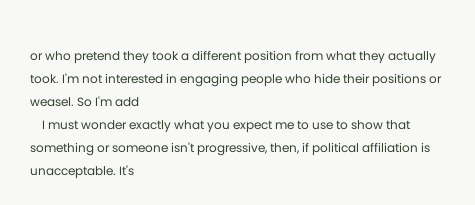or who pretend they took a different position from what they actually took. I'm not interested in engaging people who hide their positions or weasel. So I'm add
    I must wonder exactly what you expect me to use to show that something or someone isn't progressive, then, if political affiliation is unacceptable. It's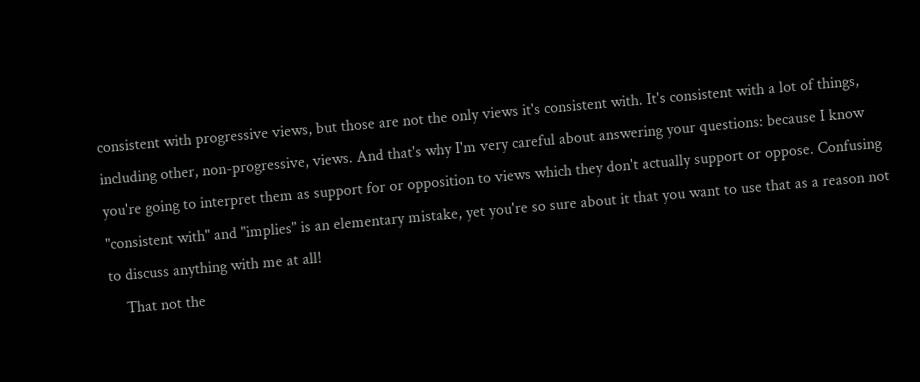consistent with progressive views, but those are not the only views it's consistent with. It's consistent with a lot of things, including other, non-progressive, views. And that's why I'm very careful about answering your questions: because I know you're going to interpret them as support for or opposition to views which they don't actually support or oppose. Confusing "consistent with" and "implies" is an elementary mistake, yet you're so sure about it that you want to use that as a reason not to discuss anything with me at all!
    That not the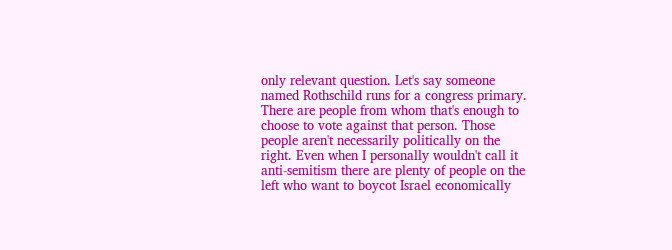only relevant question. Let's say someone named Rothschild runs for a congress primary. There are people from whom that's enough to choose to vote against that person. Those people aren't necessarily politically on the right. Even when I personally wouldn't call it anti-semitism there are plenty of people on the left who want to boycot Israel economically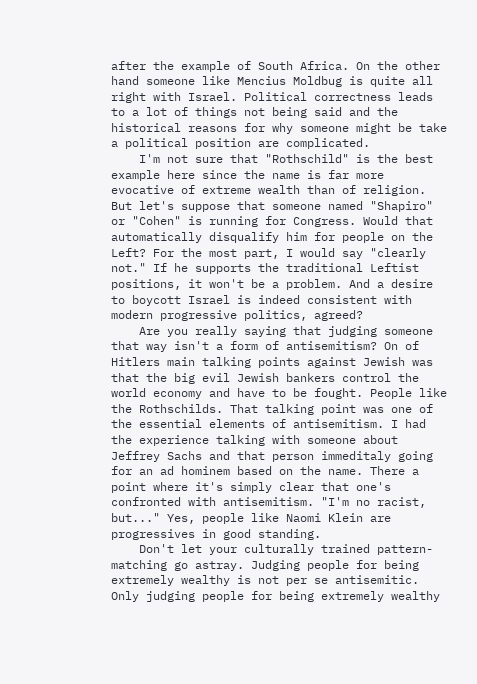after the example of South Africa. On the other hand someone like Mencius Moldbug is quite all right with Israel. Political correctness leads to a lot of things not being said and the historical reasons for why someone might be take a political position are complicated.
    I'm not sure that "Rothschild" is the best example here since the name is far more evocative of extreme wealth than of religion. But let's suppose that someone named "Shapiro" or "Cohen" is running for Congress. Would that automatically disqualify him for people on the Left? For the most part, I would say "clearly not." If he supports the traditional Leftist positions, it won't be a problem. And a desire to boycott Israel is indeed consistent with modern progressive politics, agreed?
    Are you really saying that judging someone that way isn't a form of antisemitism? On of Hitlers main talking points against Jewish was that the big evil Jewish bankers control the world economy and have to be fought. People like the Rothschilds. That talking point was one of the essential elements of antisemitism. I had the experience talking with someone about Jeffrey Sachs and that person immeditaly going for an ad hominem based on the name. There a point where it's simply clear that one's confronted with antisemitism. "I'm no racist, but..." Yes, people like Naomi Klein are progressives in good standing.
    Don't let your culturally trained pattern-matching go astray. Judging people for being extremely wealthy is not per se antisemitic. Only judging people for being extremely wealthy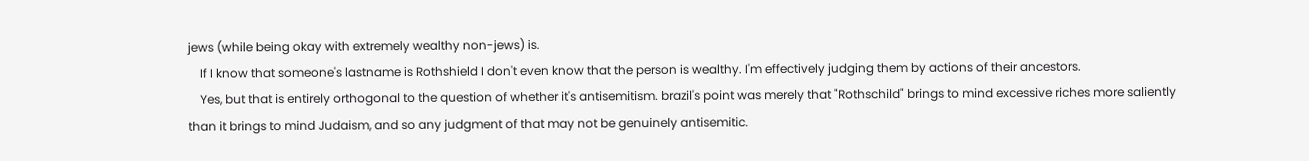jews (while being okay with extremely wealthy non-jews) is.
    If I know that someone's lastname is Rothshield I don't even know that the person is wealthy. I'm effectively judging them by actions of their ancestors.
    Yes, but that is entirely orthogonal to the question of whether it's antisemitism. brazil's point was merely that "Rothschild" brings to mind excessive riches more saliently than it brings to mind Judaism, and so any judgment of that may not be genuinely antisemitic.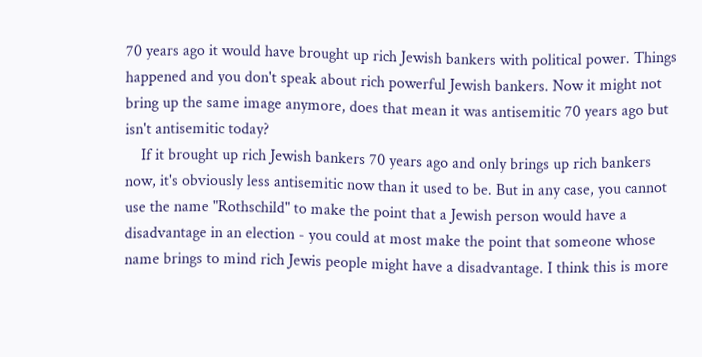70 years ago it would have brought up rich Jewish bankers with political power. Things happened and you don't speak about rich powerful Jewish bankers. Now it might not bring up the same image anymore, does that mean it was antisemitic 70 years ago but isn't antisemitic today?
    If it brought up rich Jewish bankers 70 years ago and only brings up rich bankers now, it's obviously less antisemitic now than it used to be. But in any case, you cannot use the name "Rothschild" to make the point that a Jewish person would have a disadvantage in an election - you could at most make the point that someone whose name brings to mind rich Jewis people might have a disadvantage. I think this is more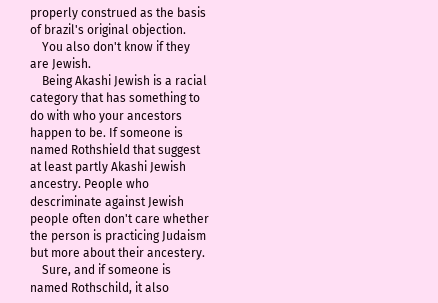properly construed as the basis of brazil's original objection.
    You also don't know if they are Jewish.
    Being Akashi Jewish is a racial category that has something to do with who your ancestors happen to be. If someone is named Rothshield that suggest at least partly Akashi Jewish ancestry. People who descriminate against Jewish people often don't care whether the person is practicing Judaism but more about their ancestery.
    Sure, and if someone is named Rothschild, it also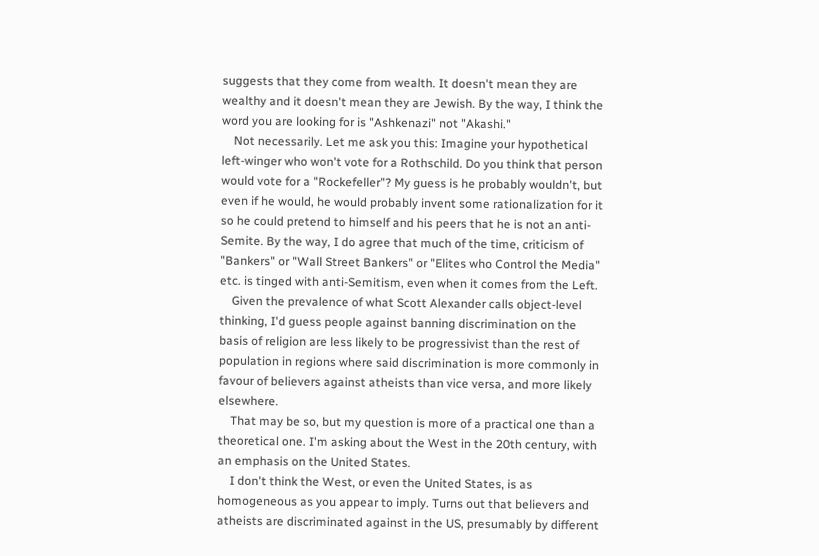suggests that they come from wealth. It doesn't mean they are wealthy and it doesn't mean they are Jewish. By the way, I think the word you are looking for is "Ashkenazi" not "Akashi."
    Not necessarily. Let me ask you this: Imagine your hypothetical left-winger who won't vote for a Rothschild. Do you think that person would vote for a "Rockefeller"? My guess is he probably wouldn't, but even if he would, he would probably invent some rationalization for it so he could pretend to himself and his peers that he is not an anti-Semite. By the way, I do agree that much of the time, criticism of "Bankers" or "Wall Street Bankers" or "Elites who Control the Media" etc. is tinged with anti-Semitism, even when it comes from the Left.
    Given the prevalence of what Scott Alexander calls object-level thinking, I'd guess people against banning discrimination on the basis of religion are less likely to be progressivist than the rest of population in regions where said discrimination is more commonly in favour of believers against atheists than vice versa, and more likely elsewhere.
    That may be so, but my question is more of a practical one than a theoretical one. I'm asking about the West in the 20th century, with an emphasis on the United States.
    I don't think the West, or even the United States, is as homogeneous as you appear to imply. Turns out that believers and atheists are discriminated against in the US, presumably by different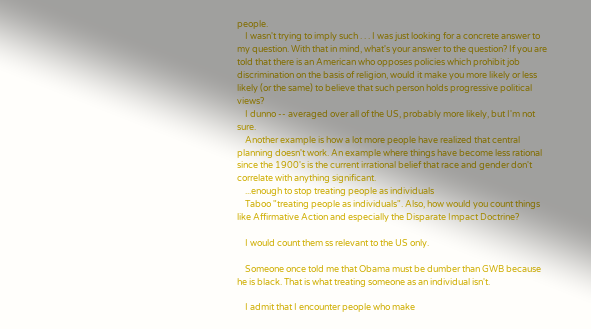people.
    I wasn't trying to imply such . . . I was just looking for a concrete answer to my question. With that in mind, what's your answer to the question? If you are told that there is an American who opposes policies which prohibit job discrimination on the basis of religion, would it make you more likely or less likely (or the same) to believe that such person holds progressive political views?
    I dunno -- averaged over all of the US, probably more likely, but I'm not sure.
    Another example is how a lot more people have realized that central planning doesn't work. An example where things have become less rational since the 1900's is the current irrational belief that race and gender don't correlate with anything significant.
    ...enough to stop treating people as individuals
    Taboo "treating people as individuals". Also, how would you count things like Affirmative Action and especially the Disparate Impact Doctrine?

    I would count them ss relevant to the US only.

    Someone once told me that Obama must be dumber than GWB because he is black. That is what treating someone as an individual isn't.

    I admit that I encounter people who make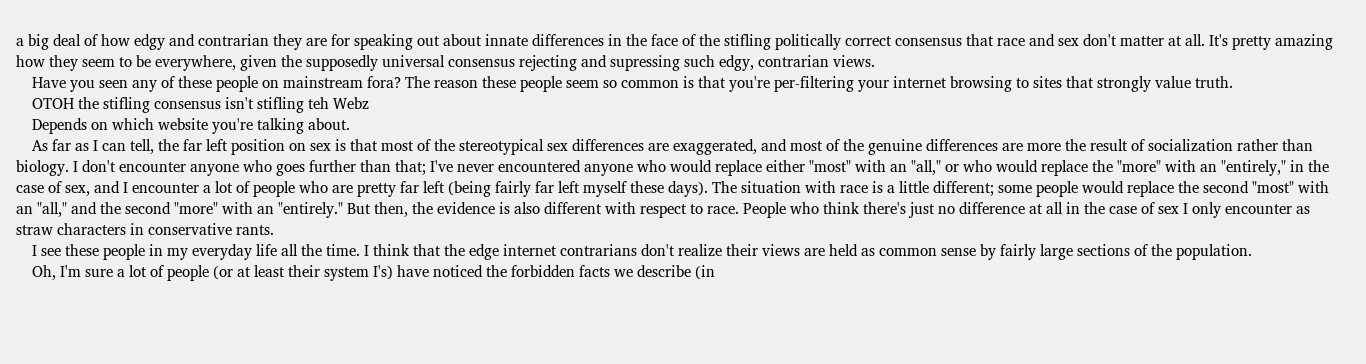a big deal of how edgy and contrarian they are for speaking out about innate differences in the face of the stifling politically correct consensus that race and sex don't matter at all. It's pretty amazing how they seem to be everywhere, given the supposedly universal consensus rejecting and supressing such edgy, contrarian views.
    Have you seen any of these people on mainstream fora? The reason these people seem so common is that you're per-filtering your internet browsing to sites that strongly value truth.
    OTOH the stifling consensus isn't stifling teh Webz
    Depends on which website you're talking about.
    As far as I can tell, the far left position on sex is that most of the stereotypical sex differences are exaggerated, and most of the genuine differences are more the result of socialization rather than biology. I don't encounter anyone who goes further than that; I've never encountered anyone who would replace either "most" with an "all," or who would replace the "more" with an "entirely," in the case of sex, and I encounter a lot of people who are pretty far left (being fairly far left myself these days). The situation with race is a little different; some people would replace the second "most" with an "all," and the second "more" with an "entirely." But then, the evidence is also different with respect to race. People who think there's just no difference at all in the case of sex I only encounter as straw characters in conservative rants.
    I see these people in my everyday life all the time. I think that the edge internet contrarians don't realize their views are held as common sense by fairly large sections of the population.
    Oh, I'm sure a lot of people (or at least their system I's) have noticed the forbidden facts we describe (in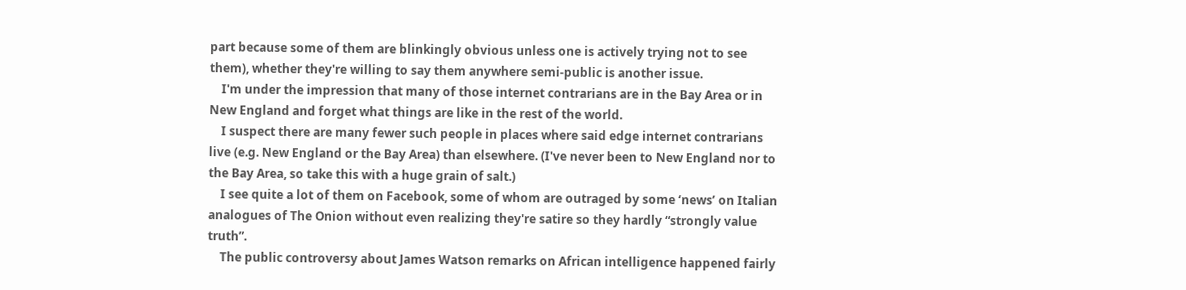part because some of them are blinkingly obvious unless one is actively trying not to see them), whether they're willing to say them anywhere semi-public is another issue.
    I'm under the impression that many of those internet contrarians are in the Bay Area or in New England and forget what things are like in the rest of the world.
    I suspect there are many fewer such people in places where said edge internet contrarians live (e.g. New England or the Bay Area) than elsewhere. (I've never been to New England nor to the Bay Area, so take this with a huge grain of salt.)
    I see quite a lot of them on Facebook, some of whom are outraged by some ‘news’ on Italian analogues of The Onion without even realizing they're satire so they hardly “strongly value truth”.
    The public controversy about James Watson remarks on African intelligence happened fairly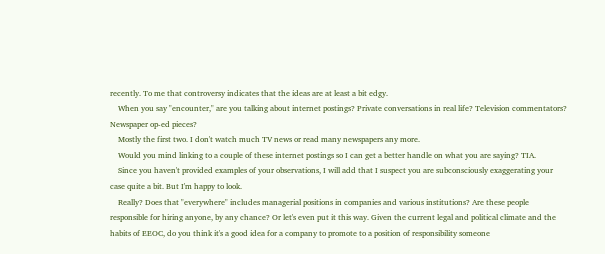recently. To me that controversy indicates that the ideas are at least a bit edgy.
    When you say "encounter," are you talking about internet postings? Private conversations in real life? Television commentators? Newspaper op-ed pieces?
    Mostly the first two. I don't watch much TV news or read many newspapers any more.
    Would you mind linking to a couple of these internet postings so I can get a better handle on what you are saying? TIA.
    Since you haven't provided examples of your observations, I will add that I suspect you are subconsciously exaggerating your case quite a bit. But I'm happy to look.
    Really? Does that "everywhere" includes managerial positions in companies and various institutions? Are these people responsible for hiring anyone, by any chance? Or let's even put it this way. Given the current legal and political climate and the habits of EEOC, do you think it's a good idea for a company to promote to a position of responsibility someone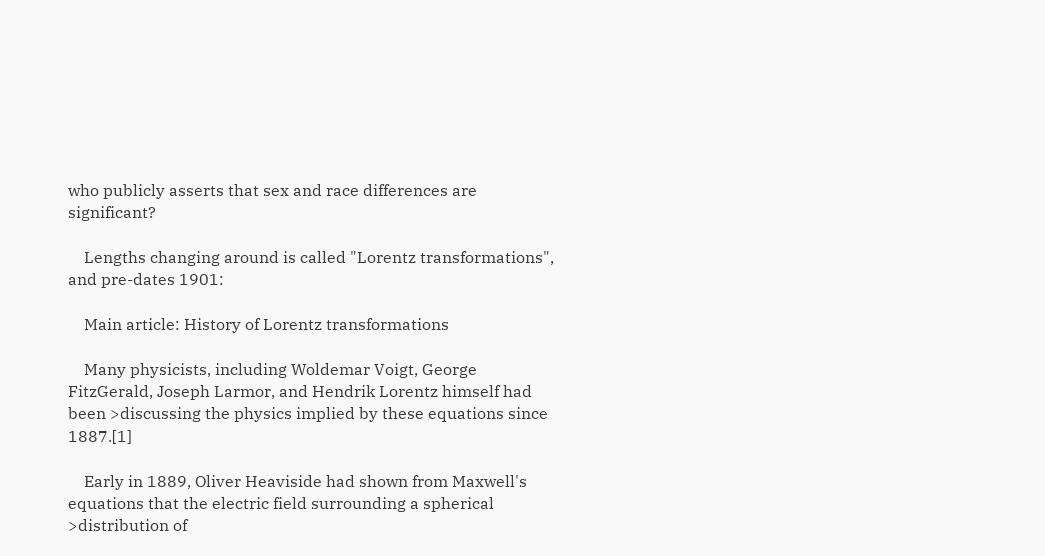who publicly asserts that sex and race differences are significant?

    Lengths changing around is called "Lorentz transformations", and pre-dates 1901:

    Main article: History of Lorentz transformations

    Many physicists, including Woldemar Voigt, George FitzGerald, Joseph Larmor, and Hendrik Lorentz himself had been >discussing the physics implied by these equations since 1887.[1]

    Early in 1889, Oliver Heaviside had shown from Maxwell's equations that the electric field surrounding a spherical >distribution of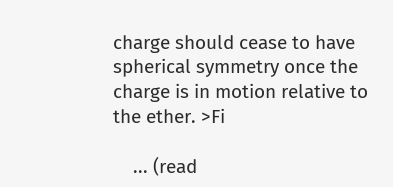charge should cease to have spherical symmetry once the charge is in motion relative to the ether. >Fi

    ... (read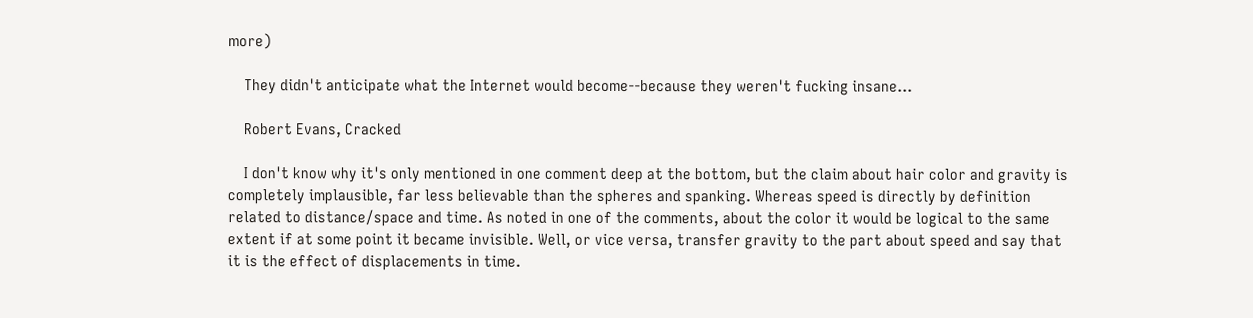more)

    They didn't anticipate what the Internet would become--because they weren't fucking insane...

    Robert Evans, Cracked

    I don't know why it's only mentioned in one comment deep at the bottom, but the claim about hair color and gravity is completely implausible, far less believable than the spheres and spanking. Whereas speed is directly by definition related to distance/space and time. As noted in one of the comments, about the color it would be logical to the same extent if at some point it became invisible. Well, or vice versa, transfer gravity to the part about speed and say that it is the effect of displacements in time.